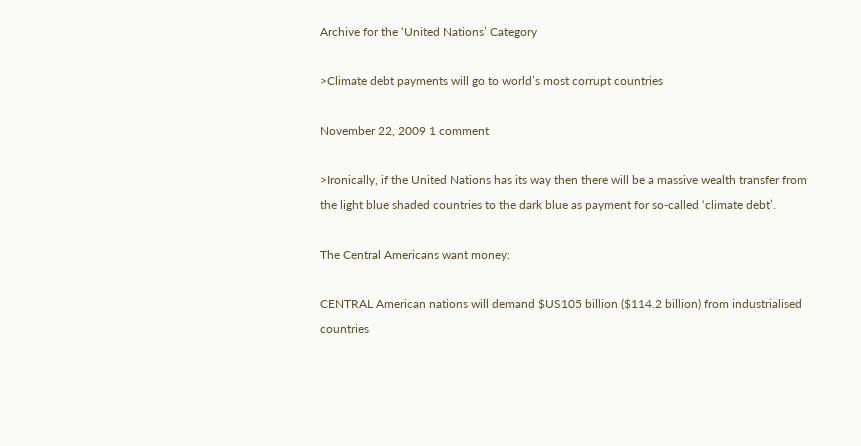Archive for the ‘United Nations’ Category

>Climate debt payments will go to world’s most corrupt countries

November 22, 2009 1 comment

>Ironically, if the United Nations has its way then there will be a massive wealth transfer from the light blue shaded countries to the dark blue as payment for so-called ‘climate debt’.

The Central Americans want money:

CENTRAL American nations will demand $US105 billion ($114.2 billion) from industrialised countries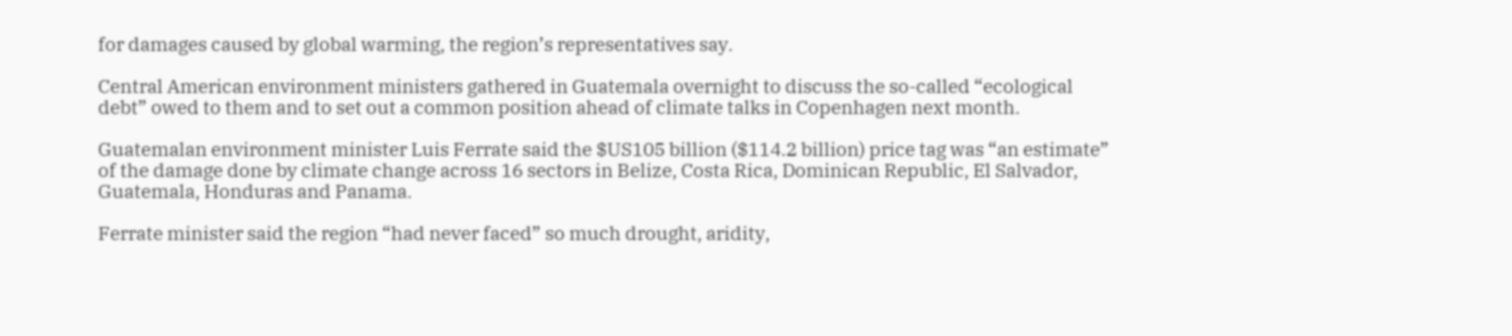for damages caused by global warming, the region’s representatives say.

Central American environment ministers gathered in Guatemala overnight to discuss the so-called “ecological debt” owed to them and to set out a common position ahead of climate talks in Copenhagen next month.

Guatemalan environment minister Luis Ferrate said the $US105 billion ($114.2 billion) price tag was “an estimate” of the damage done by climate change across 16 sectors in Belize, Costa Rica, Dominican Republic, El Salvador, Guatemala, Honduras and Panama.

Ferrate minister said the region “had never faced” so much drought, aridity,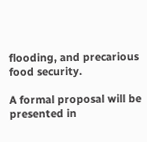flooding, and precarious food security.

A formal proposal will be presented in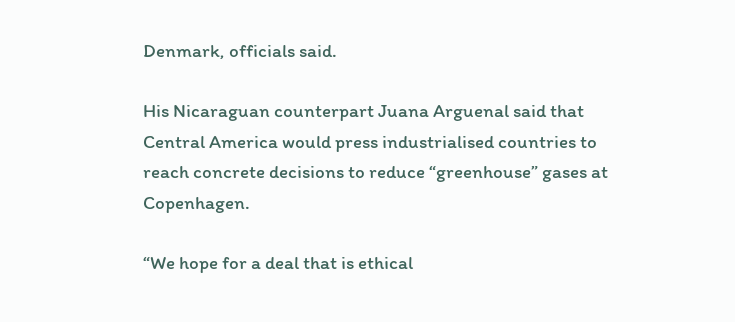Denmark, officials said.

His Nicaraguan counterpart Juana Arguenal said that Central America would press industrialised countries to reach concrete decisions to reduce “greenhouse” gases at Copenhagen.

“We hope for a deal that is ethical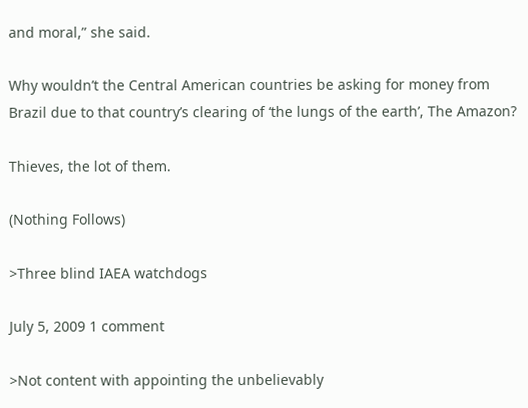and moral,” she said.

Why wouldn’t the Central American countries be asking for money from Brazil due to that country’s clearing of ‘the lungs of the earth’, The Amazon?

Thieves, the lot of them.

(Nothing Follows)

>Three blind IAEA watchdogs

July 5, 2009 1 comment

>Not content with appointing the unbelievably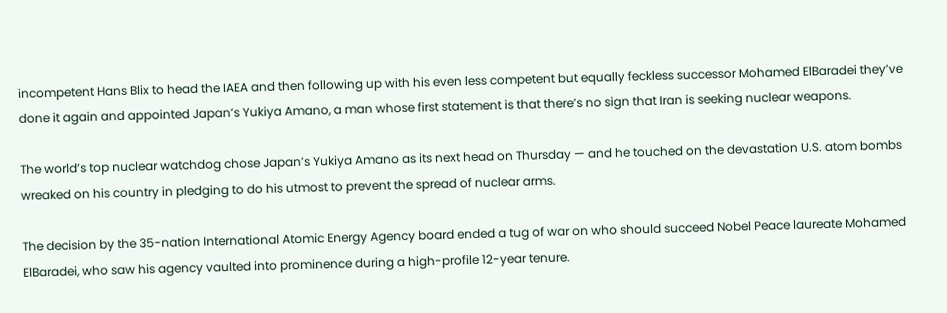incompetent Hans Blix to head the IAEA and then following up with his even less competent but equally feckless successor Mohamed ElBaradei they’ve done it again and appointed Japan’s Yukiya Amano, a man whose first statement is that there’s no sign that Iran is seeking nuclear weapons.

The world’s top nuclear watchdog chose Japan’s Yukiya Amano as its next head on Thursday — and he touched on the devastation U.S. atom bombs wreaked on his country in pledging to do his utmost to prevent the spread of nuclear arms.

The decision by the 35-nation International Atomic Energy Agency board ended a tug of war on who should succeed Nobel Peace laureate Mohamed ElBaradei, who saw his agency vaulted into prominence during a high-profile 12-year tenure.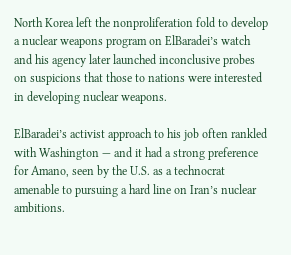North Korea left the nonproliferation fold to develop a nuclear weapons program on ElBaradei’s watch and his agency later launched inconclusive probes on suspicions that those to nations were interested in developing nuclear weapons.

ElBaradei’s activist approach to his job often rankled with Washington — and it had a strong preference for Amano, seen by the U.S. as a technocrat amenable to pursuing a hard line on Iran’s nuclear ambitions.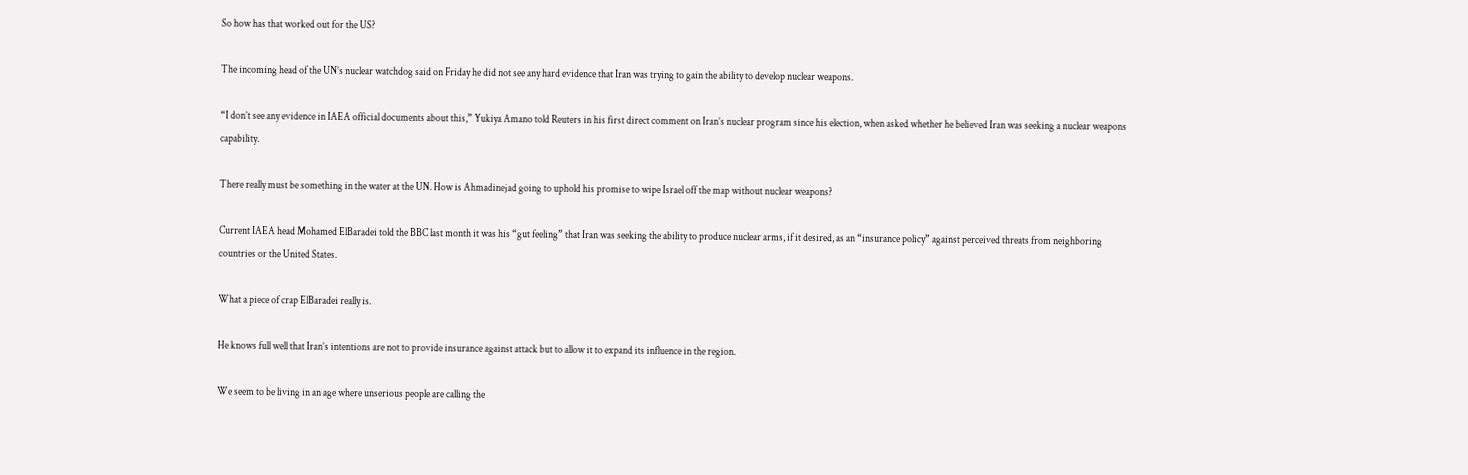So how has that worked out for the US?

The incoming head of the UN’s nuclear watchdog said on Friday he did not see any hard evidence that Iran was trying to gain the ability to develop nuclear weapons.

“I don’t see any evidence in IAEA official documents about this,” Yukiya Amano told Reuters in his first direct comment on Iran’s nuclear program since his election, when asked whether he believed Iran was seeking a nuclear weapons capability.

There really must be something in the water at the UN. How is Ahmadinejad going to uphold his promise to wipe Israel off the map without nuclear weapons?

Current IAEA head Mohamed ElBaradei told the BBC last month it was his “gut feeling” that Iran was seeking the ability to produce nuclear arms, if it desired, as an “insurance policy” against perceived threats from neighboring countries or the United States.

What a piece of crap ElBaradei really is.

He knows full well that Iran’s intentions are not to provide insurance against attack but to allow it to expand its influence in the region.

We seem to be living in an age where unserious people are calling the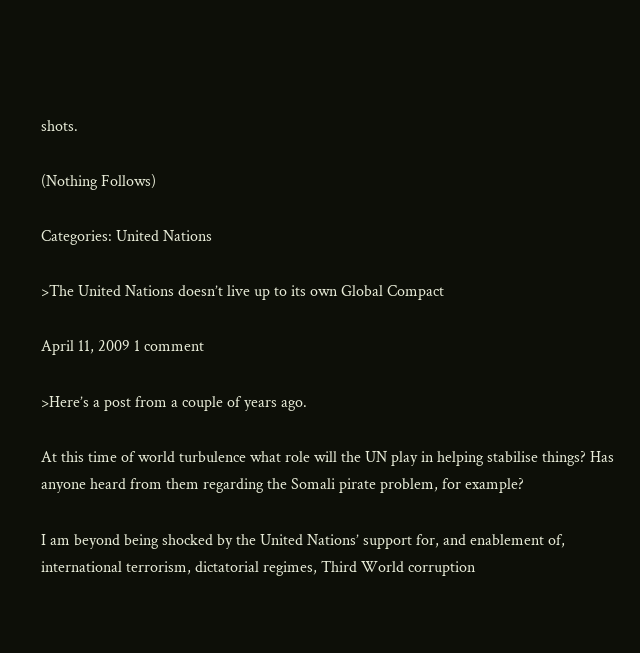shots.

(Nothing Follows)

Categories: United Nations

>The United Nations doesn’t live up to its own Global Compact

April 11, 2009 1 comment

>Here’s a post from a couple of years ago.

At this time of world turbulence what role will the UN play in helping stabilise things? Has anyone heard from them regarding the Somali pirate problem, for example?

I am beyond being shocked by the United Nations’ support for, and enablement of, international terrorism, dictatorial regimes, Third World corruption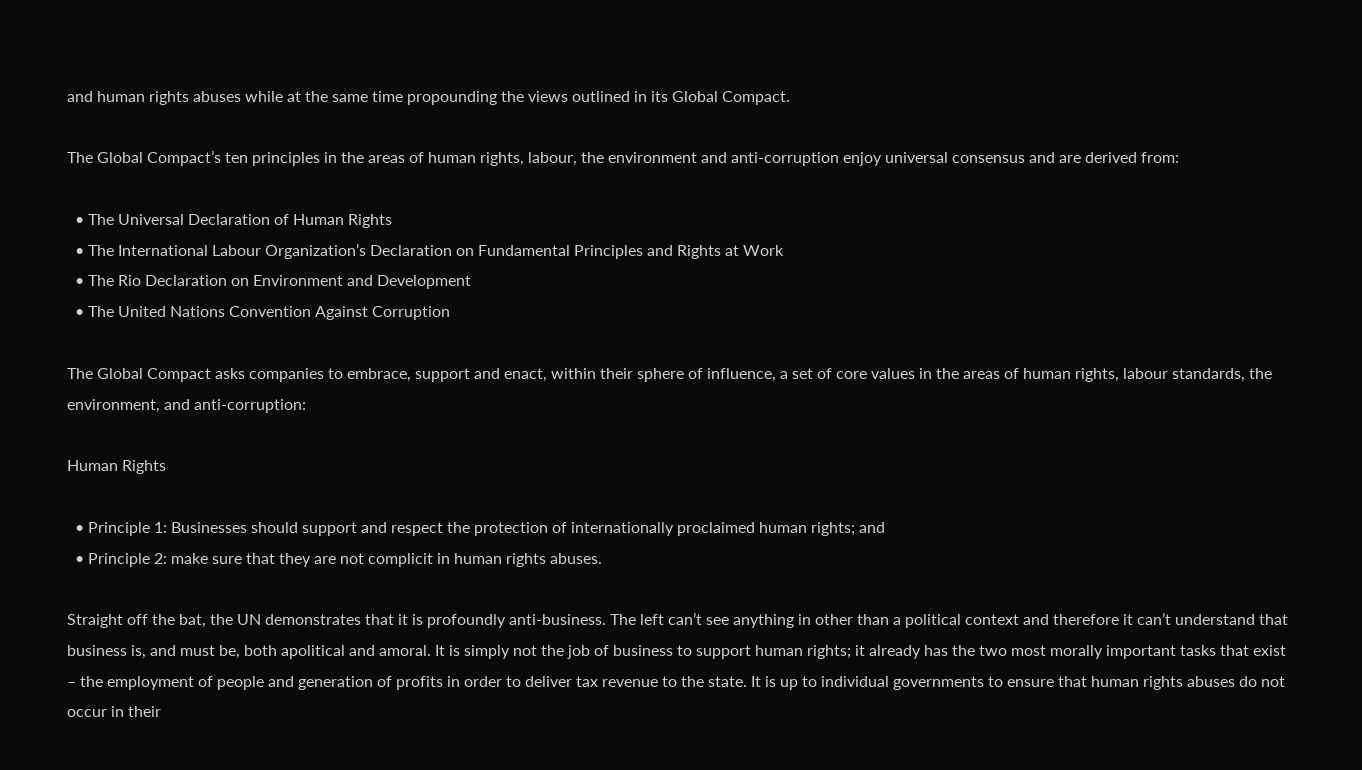and human rights abuses while at the same time propounding the views outlined in its Global Compact.

The Global Compact’s ten principles in the areas of human rights, labour, the environment and anti-corruption enjoy universal consensus and are derived from:

  • The Universal Declaration of Human Rights
  • The International Labour Organization’s Declaration on Fundamental Principles and Rights at Work
  • The Rio Declaration on Environment and Development
  • The United Nations Convention Against Corruption

The Global Compact asks companies to embrace, support and enact, within their sphere of influence, a set of core values in the areas of human rights, labour standards, the environment, and anti-corruption:

Human Rights

  • Principle 1: Businesses should support and respect the protection of internationally proclaimed human rights; and
  • Principle 2: make sure that they are not complicit in human rights abuses.

Straight off the bat, the UN demonstrates that it is profoundly anti-business. The left can’t see anything in other than a political context and therefore it can’t understand that business is, and must be, both apolitical and amoral. It is simply not the job of business to support human rights; it already has the two most morally important tasks that exist – the employment of people and generation of profits in order to deliver tax revenue to the state. It is up to individual governments to ensure that human rights abuses do not occur in their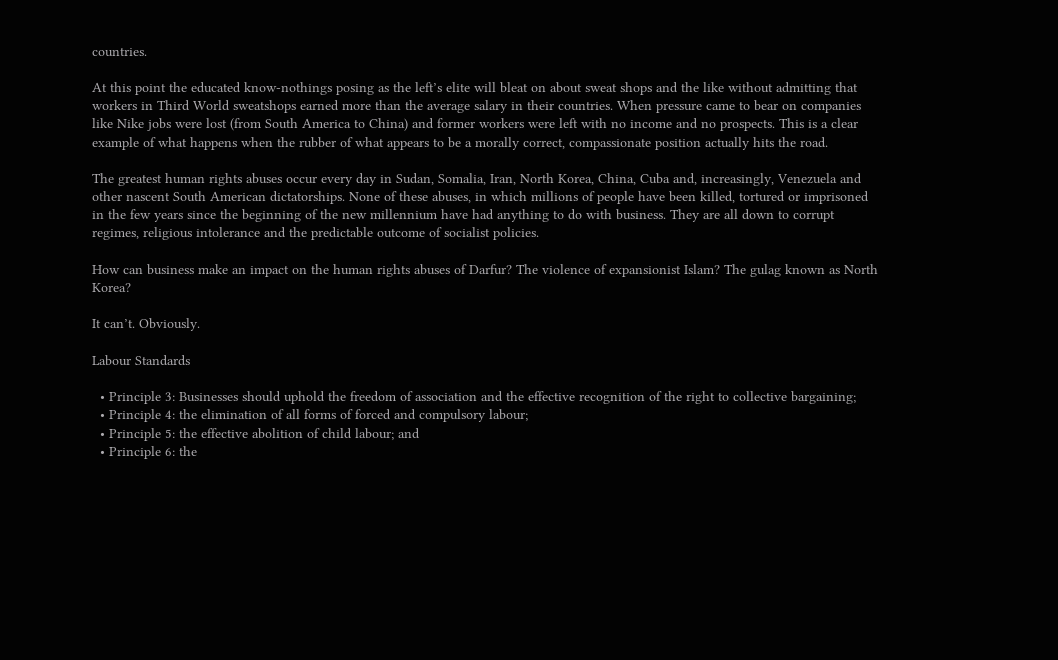countries.

At this point the educated know-nothings posing as the left’s elite will bleat on about sweat shops and the like without admitting that workers in Third World sweatshops earned more than the average salary in their countries. When pressure came to bear on companies like Nike jobs were lost (from South America to China) and former workers were left with no income and no prospects. This is a clear example of what happens when the rubber of what appears to be a morally correct, compassionate position actually hits the road.

The greatest human rights abuses occur every day in Sudan, Somalia, Iran, North Korea, China, Cuba and, increasingly, Venezuela and other nascent South American dictatorships. None of these abuses, in which millions of people have been killed, tortured or imprisoned in the few years since the beginning of the new millennium have had anything to do with business. They are all down to corrupt regimes, religious intolerance and the predictable outcome of socialist policies.

How can business make an impact on the human rights abuses of Darfur? The violence of expansionist Islam? The gulag known as North Korea?

It can’t. Obviously.

Labour Standards

  • Principle 3: Businesses should uphold the freedom of association and the effective recognition of the right to collective bargaining;
  • Principle 4: the elimination of all forms of forced and compulsory labour;
  • Principle 5: the effective abolition of child labour; and
  • Principle 6: the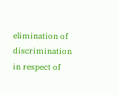elimination of discrimination in respect of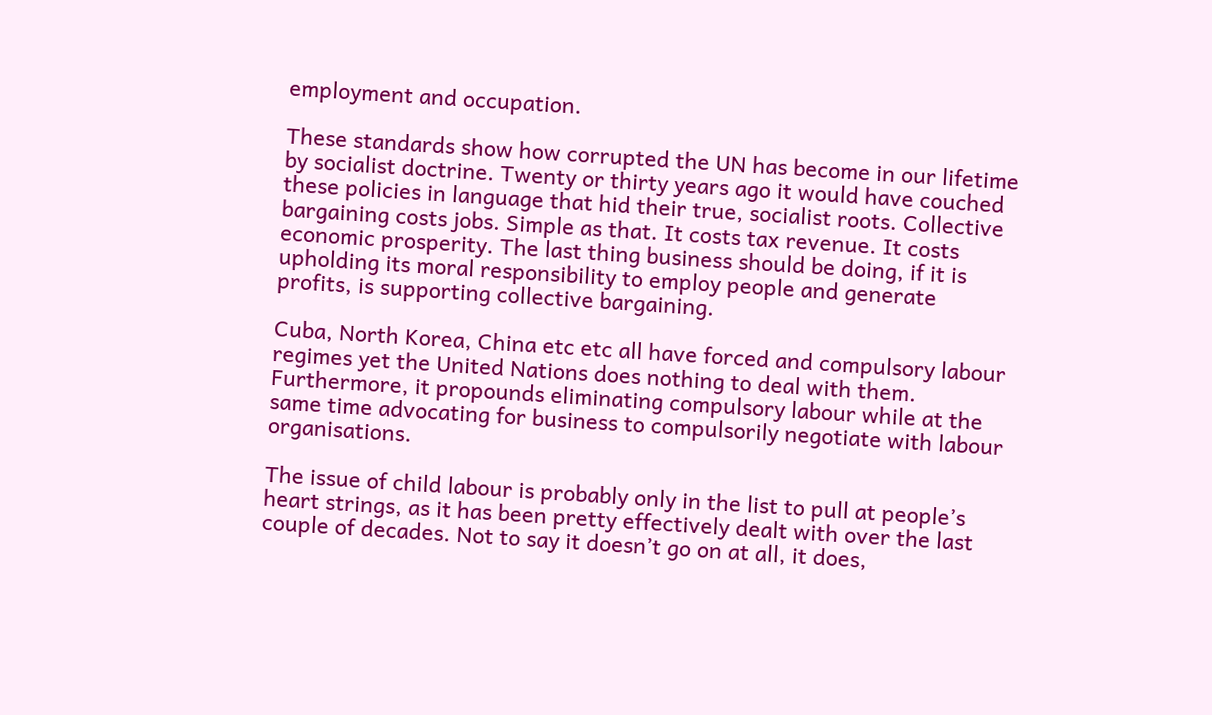employment and occupation.

These standards show how corrupted the UN has become in our lifetime by socialist doctrine. Twenty or thirty years ago it would have couched these policies in language that hid their true, socialist roots. Collective bargaining costs jobs. Simple as that. It costs tax revenue. It costs economic prosperity. The last thing business should be doing, if it is upholding its moral responsibility to employ people and generate profits, is supporting collective bargaining.

Cuba, North Korea, China etc etc all have forced and compulsory labour regimes yet the United Nations does nothing to deal with them. Furthermore, it propounds eliminating compulsory labour while at the same time advocating for business to compulsorily negotiate with labour organisations.

The issue of child labour is probably only in the list to pull at people’s heart strings, as it has been pretty effectively dealt with over the last couple of decades. Not to say it doesn’t go on at all, it does,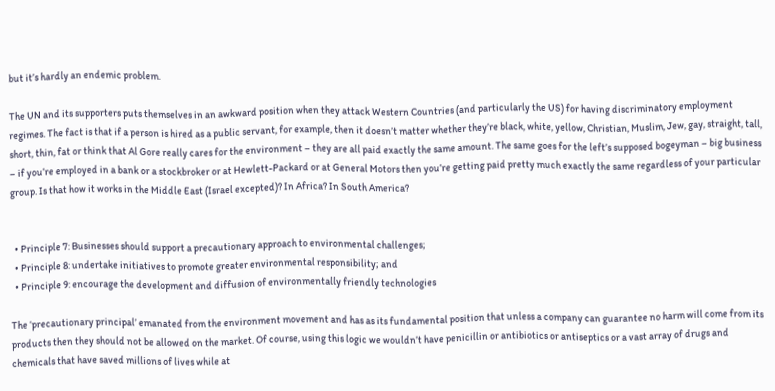but it’s hardly an endemic problem.

The UN and its supporters puts themselves in an awkward position when they attack Western Countries (and particularly the US) for having discriminatory employment regimes. The fact is that if a person is hired as a public servant, for example, then it doesn’t matter whether they’re black, white, yellow, Christian, Muslim, Jew, gay, straight, tall, short, thin, fat or think that Al Gore really cares for the environment – they are all paid exactly the same amount. The same goes for the left’s supposed bogeyman – big business – if you’re employed in a bank or a stockbroker or at Hewlett-Packard or at General Motors then you’re getting paid pretty much exactly the same regardless of your particular group. Is that how it works in the Middle East (Israel excepted)? In Africa? In South America?


  • Principle 7: Businesses should support a precautionary approach to environmental challenges;
  • Principle 8: undertake initiatives to promote greater environmental responsibility; and
  • Principle 9: encourage the development and diffusion of environmentally friendly technologies

The ‘precautionary principal’ emanated from the environment movement and has as its fundamental position that unless a company can guarantee no harm will come from its products then they should not be allowed on the market. Of course, using this logic we wouldn’t have penicillin or antibiotics or antiseptics or a vast array of drugs and chemicals that have saved millions of lives while at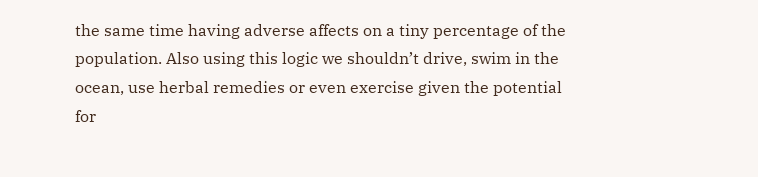the same time having adverse affects on a tiny percentage of the population. Also using this logic we shouldn’t drive, swim in the ocean, use herbal remedies or even exercise given the potential for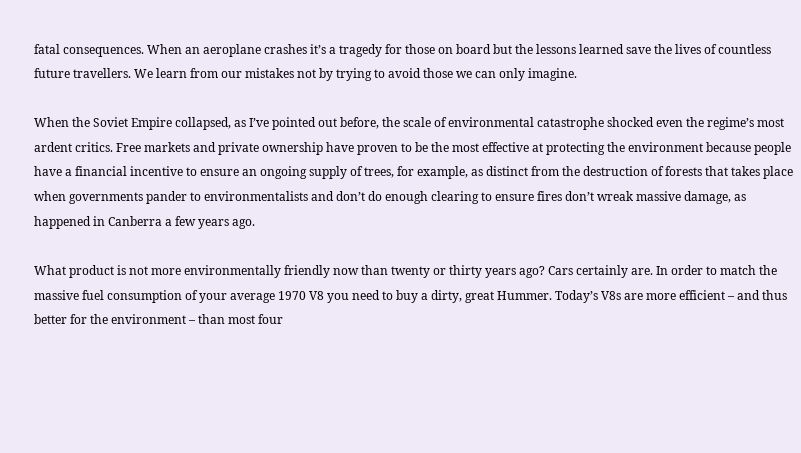fatal consequences. When an aeroplane crashes it’s a tragedy for those on board but the lessons learned save the lives of countless future travellers. We learn from our mistakes not by trying to avoid those we can only imagine.

When the Soviet Empire collapsed, as I’ve pointed out before, the scale of environmental catastrophe shocked even the regime’s most ardent critics. Free markets and private ownership have proven to be the most effective at protecting the environment because people have a financial incentive to ensure an ongoing supply of trees, for example, as distinct from the destruction of forests that takes place when governments pander to environmentalists and don’t do enough clearing to ensure fires don’t wreak massive damage, as happened in Canberra a few years ago.

What product is not more environmentally friendly now than twenty or thirty years ago? Cars certainly are. In order to match the massive fuel consumption of your average 1970 V8 you need to buy a dirty, great Hummer. Today’s V8s are more efficient – and thus better for the environment – than most four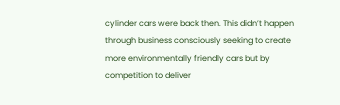cylinder cars were back then. This didn’t happen through business consciously seeking to create more environmentally friendly cars but by competition to deliver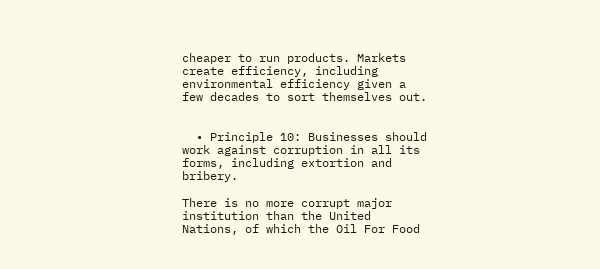cheaper to run products. Markets create efficiency, including environmental efficiency given a few decades to sort themselves out.


  • Principle 10: Businesses should work against corruption in all its forms, including extortion and bribery.

There is no more corrupt major institution than the United Nations, of which the Oil For Food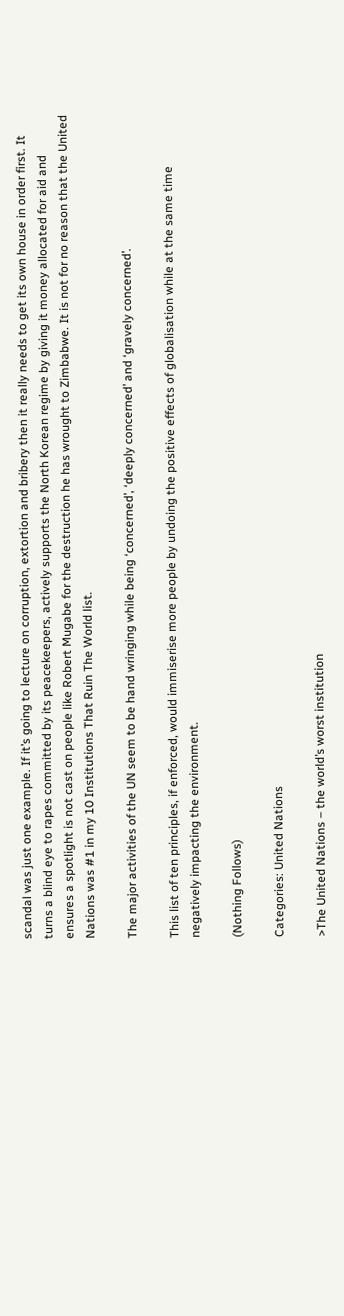scandal was just one example. If it’s going to lecture on corruption, extortion and bribery then it really needs to get its own house in order first. It turns a blind eye to rapes committed by its peacekeepers, actively supports the North Korean regime by giving it money allocated for aid and ensures a spotlight is not cast on people like Robert Mugabe for the destruction he has wrought to Zimbabwe. It is not for no reason that the United Nations was #1 in my 10 Institutions That Ruin The World list.

The major activities of the UN seem to be hand wringing while being ‘concerned’, ‘deeply concerned’ and ‘gravely concerned’.

This list of ten principles, if enforced, would immiserise more people by undoing the positive effects of globalisation while at the same time negatively impacting the environment.

(Nothing Follows)

Categories: United Nations

>The United Nations – the world’s worst institution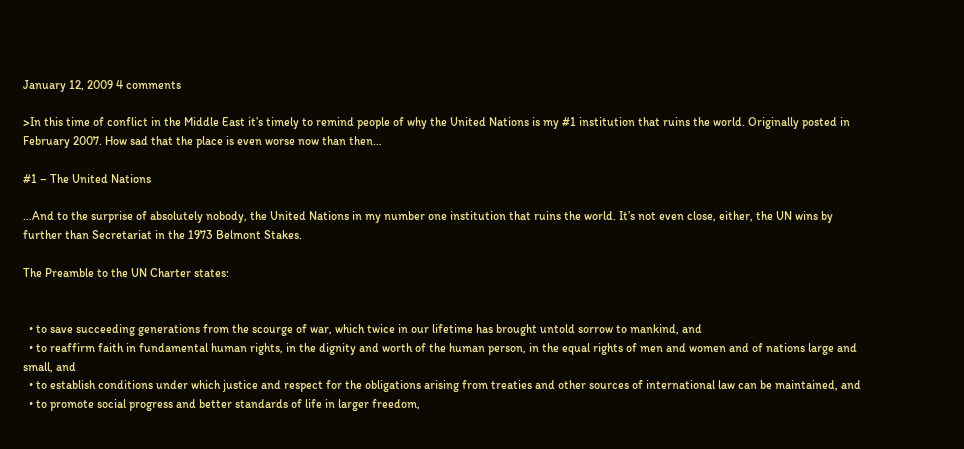January 12, 2009 4 comments

>In this time of conflict in the Middle East it’s timely to remind people of why the United Nations is my #1 institution that ruins the world. Originally posted in February 2007. How sad that the place is even worse now than then…

#1 – The United Nations

…And to the surprise of absolutely nobody, the United Nations in my number one institution that ruins the world. It’s not even close, either, the UN wins by further than Secretariat in the 1973 Belmont Stakes.

The Preamble to the UN Charter states:


  • to save succeeding generations from the scourge of war, which twice in our lifetime has brought untold sorrow to mankind, and
  • to reaffirm faith in fundamental human rights, in the dignity and worth of the human person, in the equal rights of men and women and of nations large and small, and
  • to establish conditions under which justice and respect for the obligations arising from treaties and other sources of international law can be maintained, and
  • to promote social progress and better standards of life in larger freedom,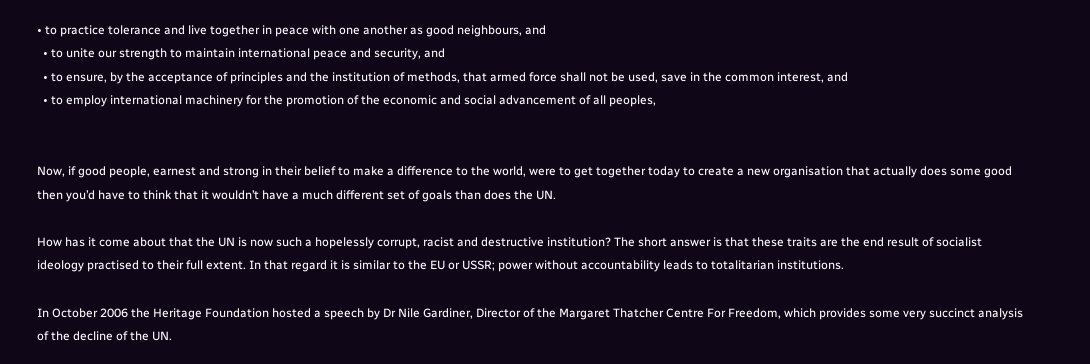• to practice tolerance and live together in peace with one another as good neighbours, and
  • to unite our strength to maintain international peace and security, and
  • to ensure, by the acceptance of principles and the institution of methods, that armed force shall not be used, save in the common interest, and
  • to employ international machinery for the promotion of the economic and social advancement of all peoples,


Now, if good people, earnest and strong in their belief to make a difference to the world, were to get together today to create a new organisation that actually does some good then you’d have to think that it wouldn’t have a much different set of goals than does the UN.

How has it come about that the UN is now such a hopelessly corrupt, racist and destructive institution? The short answer is that these traits are the end result of socialist ideology practised to their full extent. In that regard it is similar to the EU or USSR; power without accountability leads to totalitarian institutions.

In October 2006 the Heritage Foundation hosted a speech by Dr Nile Gardiner, Director of the Margaret Thatcher Centre For Freedom, which provides some very succinct analysis of the decline of the UN.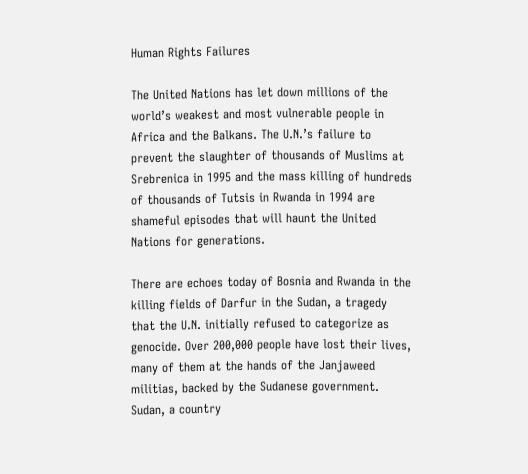Human Rights Failures

The United Nations has let down millions of the world’s weakest and most vulnerable people in Africa and the Balkans. The U.N.’s failure to prevent the slaughter of thousands of Muslims at Srebrenica in 1995 and the mass killing of hundreds of thousands of Tutsis in Rwanda in 1994 are shameful episodes that will haunt the United Nations for generations.

There are echoes today of Bosnia and Rwanda in the killing fields of Darfur in the Sudan, a tragedy that the U.N. initially refused to categorize as genocide. Over 200,000 people have lost their lives, many of them at the hands of the Janjaweed militias, backed by the Sudanese government. Sudan, a country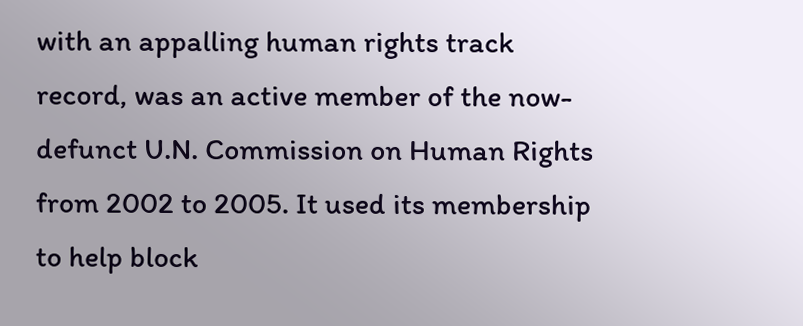with an appalling human rights track record, was an active member of the now-defunct U.N. Commission on Human Rights from 2002 to 2005. It used its membership to help block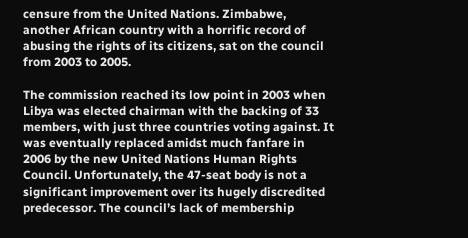censure from the United Nations. Zimbabwe, another African country with a horrific record of abusing the rights of its citizens, sat on the council from 2003 to 2005.

The commission reached its low point in 2003 when Libya was elected chairman with the backing of 33 members, with just three countries voting against. It was eventually replaced amidst much fanfare in 2006 by the new United Nations Human Rights Council. Unfortunately, the 47-seat body is not a significant improvement over its hugely discredited predecessor. The council’s lack of membership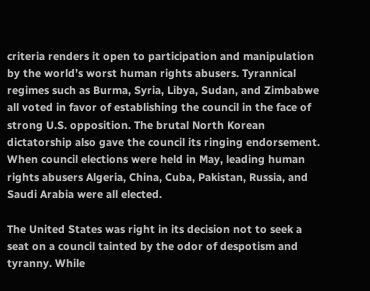criteria renders it open to participation and manipulation by the world’s worst human rights abusers. Tyrannical regimes such as Burma, Syria, Libya, Sudan, and Zimbabwe all voted in favor of establishing the council in the face of strong U.S. opposition. The brutal North Korean dictatorship also gave the council its ringing endorsement. When council elections were held in May, leading human rights abusers Algeria, China, Cuba, Pakistan, Russia, and Saudi Arabia were all elected.

The United States was right in its decision not to seek a seat on a council tainted by the odor of despotism and tyranny. While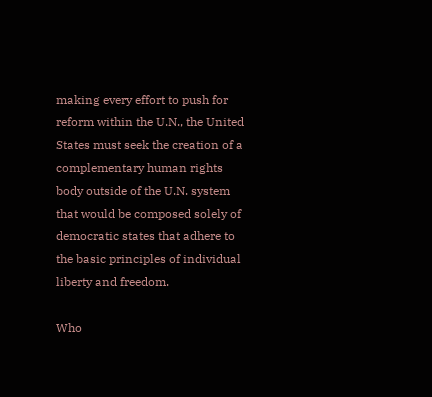making every effort to push for reform within the U.N., the United States must seek the creation of a complementary human rights body outside of the U.N. system that would be composed solely of democratic states that adhere to the basic principles of individual liberty and freedom.

Who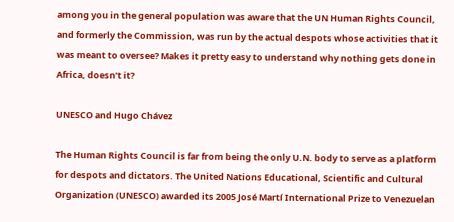among you in the general population was aware that the UN Human Rights Council, and formerly the Commission, was run by the actual despots whose activities that it was meant to oversee? Makes it pretty easy to understand why nothing gets done in Africa, doesn’t it?

UNESCO and Hugo Chávez

The Human Rights Council is far from being the only U.N. body to serve as a platform for despots and dictators. The United Nations Educational, Scientific and Cultural Organization (UNESCO) awarded its 2005 José Martí International Prize to Venezuelan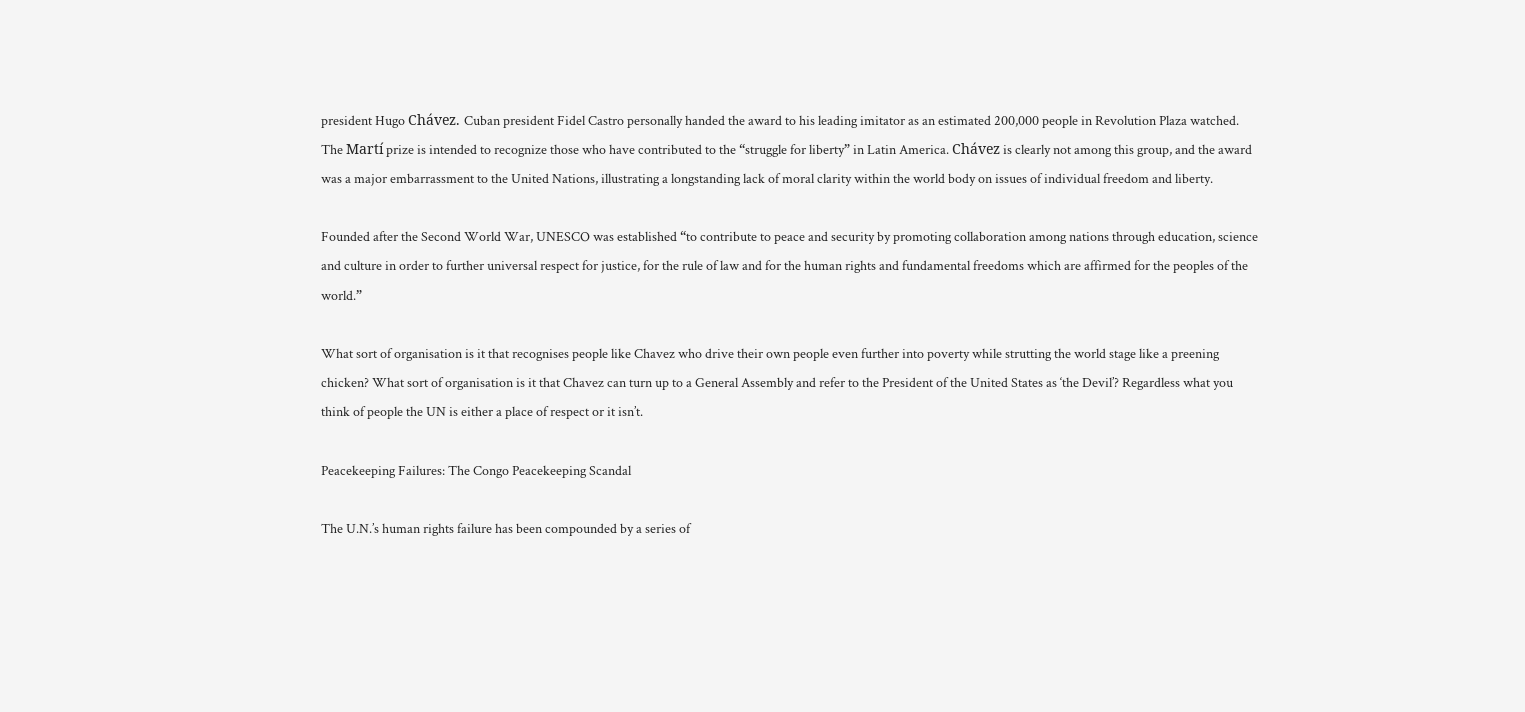president Hugo Chávez. Cuban president Fidel Castro personally handed the award to his leading imitator as an estimated 200,000 people in Revolution Plaza watched. The Martí prize is intended to recognize those who have contributed to the “struggle for liberty” in Latin America. Chávez is clearly not among this group, and the award was a major embarrassment to the United Nations, illustrating a longstanding lack of moral clarity within the world body on issues of individual freedom and liberty.

Founded after the Second World War, UNESCO was established “to contribute to peace and security by promoting collaboration among nations through education, science and culture in order to further universal respect for justice, for the rule of law and for the human rights and fundamental freedoms which are affirmed for the peoples of the world.”

What sort of organisation is it that recognises people like Chavez who drive their own people even further into poverty while strutting the world stage like a preening chicken? What sort of organisation is it that Chavez can turn up to a General Assembly and refer to the President of the United States as ‘the Devil’? Regardless what you think of people the UN is either a place of respect or it isn’t.

Peacekeeping Failures: The Congo Peacekeeping Scandal

The U.N.’s human rights failure has been compounded by a series of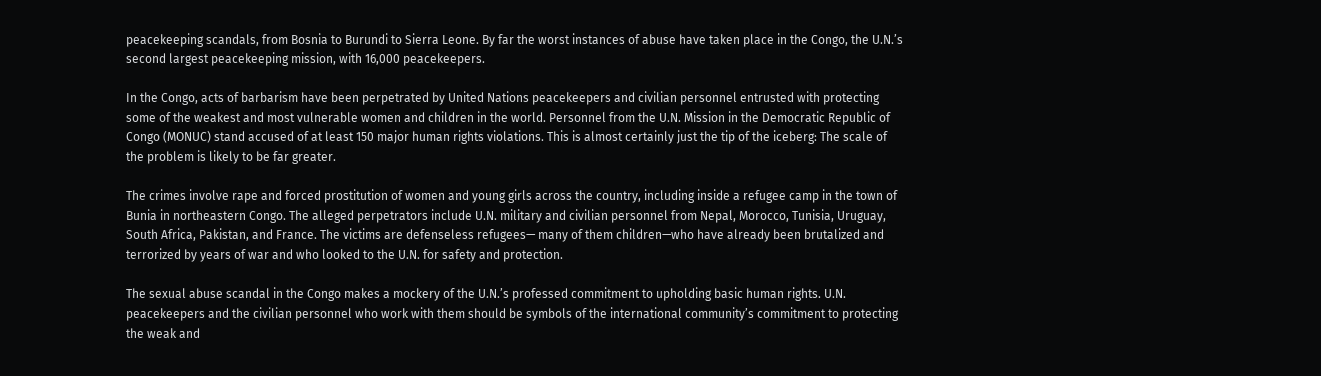peacekeeping scandals, from Bosnia to Burundi to Sierra Leone. By far the worst instances of abuse have taken place in the Congo, the U.N.’s second largest peacekeeping mission, with 16,000 peacekeepers.

In the Congo, acts of barbarism have been perpetrated by United Nations peacekeepers and civilian personnel entrusted with protecting some of the weakest and most vulnerable women and children in the world. Personnel from the U.N. Mission in the Democratic Republic of Congo (MONUC) stand accused of at least 150 major human rights violations. This is almost certainly just the tip of the iceberg: The scale of the problem is likely to be far greater.

The crimes involve rape and forced prostitution of women and young girls across the country, including inside a refugee camp in the town of Bunia in northeastern Congo. The alleged perpetrators include U.N. military and civilian personnel from Nepal, Morocco, Tunisia, Uruguay, South Africa, Pakistan, and France. The victims are defenseless refugees— many of them children—who have already been brutalized and terrorized by years of war and who looked to the U.N. for safety and protection.

The sexual abuse scandal in the Congo makes a mockery of the U.N.’s professed commitment to upholding basic human rights. U.N. peacekeepers and the civilian personnel who work with them should be symbols of the international community’s commitment to protecting the weak and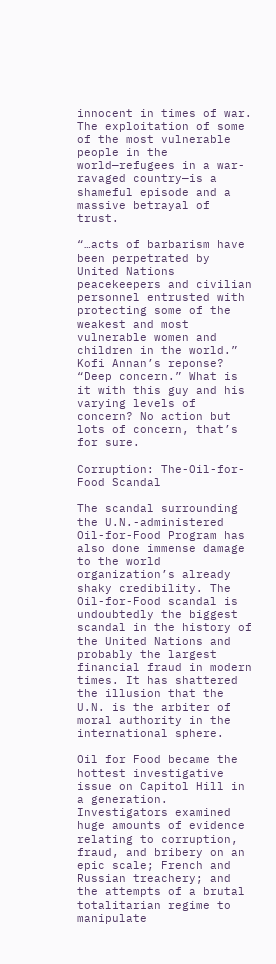innocent in times of war. The exploitation of some of the most vulnerable people in the world—refugees in a war-ravaged country—is a shameful episode and a massive betrayal of trust.

“…acts of barbarism have been perpetrated by United Nations peacekeepers and civilian personnel entrusted with protecting some of the weakest and most vulnerable women and children in the world.” Kofi Annan’s reponse? “Deep concern.” What is it with this guy and his varying levels of concern? No action but lots of concern, that’s for sure.

Corruption: The-Oil-for-Food Scandal

The scandal surrounding the U.N.-administered Oil-for-Food Program has also done immense damage to the world organization’s already shaky credibility. The Oil-for-Food scandal is undoubtedly the biggest scandal in the history of the United Nations and probably the largest financial fraud in modern times. It has shattered the illusion that the U.N. is the arbiter of moral authority in the international sphere.

Oil for Food became the hottest investigative issue on Capitol Hill in a generation. Investigators examined huge amounts of evidence relating to corruption, fraud, and bribery on an epic scale; French and Russian treachery; and the attempts of a brutal totalitarian regime to manipulate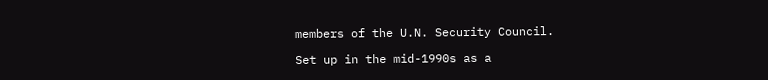members of the U.N. Security Council.

Set up in the mid-1990s as a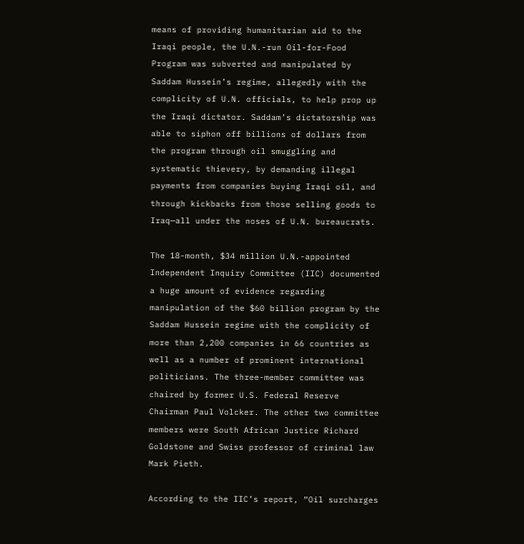means of providing humanitarian aid to the Iraqi people, the U.N.-run Oil-for-Food Program was subverted and manipulated by Saddam Hussein’s regime, allegedly with the complicity of U.N. officials, to help prop up the Iraqi dictator. Saddam’s dictatorship was able to siphon off billions of dollars from the program through oil smuggling and systematic thievery, by demanding illegal payments from companies buying Iraqi oil, and through kickbacks from those selling goods to Iraq—all under the noses of U.N. bureaucrats.

The 18-month, $34 million U.N.-appointed Independent Inquiry Committee (IIC) documented a huge amount of evidence regarding manipulation of the $60 billion program by the Saddam Hussein regime with the complicity of more than 2,200 companies in 66 countries as well as a number of prominent international politicians. The three-member committee was chaired by former U.S. Federal Reserve Chairman Paul Volcker. The other two committee members were South African Justice Richard Goldstone and Swiss professor of criminal law Mark Pieth.

According to the IIC’s report, “Oil surcharges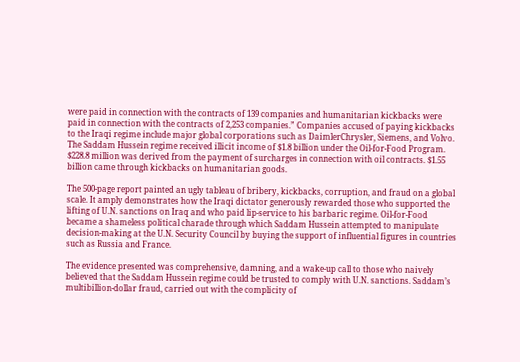were paid in connection with the contracts of 139 companies and humanitarian kickbacks were paid in connection with the contracts of 2,253 companies.” Companies accused of paying kickbacks to the Iraqi regime include major global corporations such as DaimlerChrysler, Siemens, and Volvo. The Saddam Hussein regime received illicit income of $1.8 billion under the Oil-for-Food Program. $228.8 million was derived from the payment of surcharges in connection with oil contracts. $1.55 billion came through kickbacks on humanitarian goods.

The 500-page report painted an ugly tableau of bribery, kickbacks, corruption, and fraud on a global scale. It amply demonstrates how the Iraqi dictator generously rewarded those who supported the lifting of U.N. sanctions on Iraq and who paid lip-service to his barbaric regime. Oil-for-Food became a shameless political charade through which Saddam Hussein attempted to manipulate decision-making at the U.N. Security Council by buying the support of influential figures in countries such as Russia and France.

The evidence presented was comprehensive, damning, and a wake-up call to those who naively believed that the Saddam Hussein regime could be trusted to comply with U.N. sanctions. Saddam’s multibillion-dollar fraud, carried out with the complicity of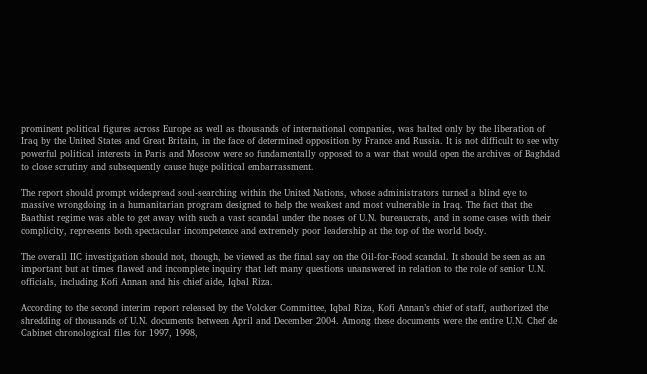prominent political figures across Europe as well as thousands of international companies, was halted only by the liberation of Iraq by the United States and Great Britain, in the face of determined opposition by France and Russia. It is not difficult to see why powerful political interests in Paris and Moscow were so fundamentally opposed to a war that would open the archives of Baghdad to close scrutiny and subsequently cause huge political embarrassment.

The report should prompt widespread soul-searching within the United Nations, whose administrators turned a blind eye to massive wrongdoing in a humanitarian program designed to help the weakest and most vulnerable in Iraq. The fact that the Baathist regime was able to get away with such a vast scandal under the noses of U.N. bureaucrats, and in some cases with their complicity, represents both spectacular incompetence and extremely poor leadership at the top of the world body.

The overall IIC investigation should not, though, be viewed as the final say on the Oil-for-Food scandal. It should be seen as an important but at times flawed and incomplete inquiry that left many questions unanswered in relation to the role of senior U.N. officials, including Kofi Annan and his chief aide, Iqbal Riza.

According to the second interim report released by the Volcker Committee, Iqbal Riza, Kofi Annan’s chief of staff, authorized the shredding of thousands of U.N. documents between April and December 2004. Among these documents were the entire U.N. Chef de Cabinet chronological files for 1997, 1998,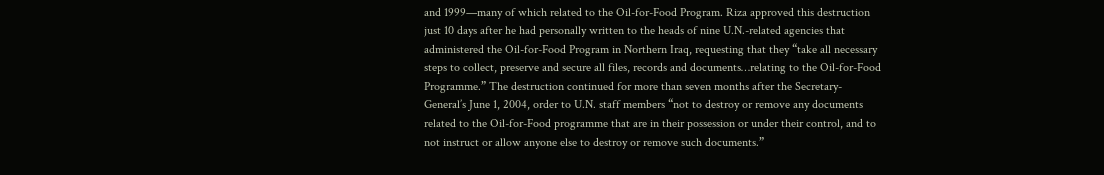and 1999—many of which related to the Oil-for-Food Program. Riza approved this destruction just 10 days after he had personally written to the heads of nine U.N.-related agencies that administered the Oil-for-Food Program in Northern Iraq, requesting that they “take all necessary steps to collect, preserve and secure all files, records and documents…relating to the Oil-for-Food Programme.” The destruction continued for more than seven months after the Secretary-General’s June 1, 2004, order to U.N. staff members “not to destroy or remove any documents related to the Oil-for-Food programme that are in their possession or under their control, and to not instruct or allow anyone else to destroy or remove such documents.”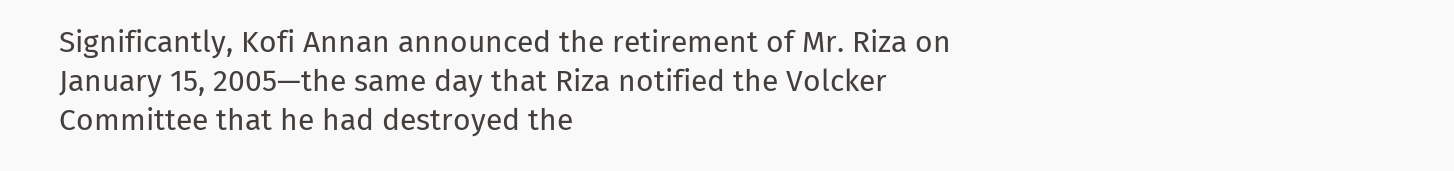Significantly, Kofi Annan announced the retirement of Mr. Riza on January 15, 2005—the same day that Riza notified the Volcker Committee that he had destroyed the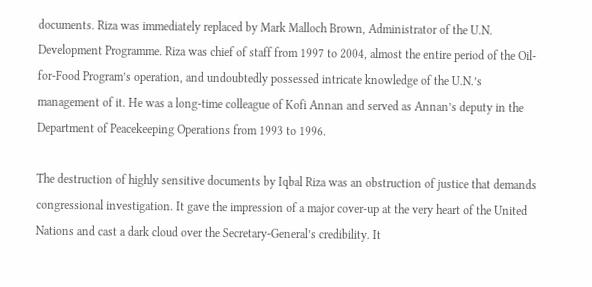documents. Riza was immediately replaced by Mark Malloch Brown, Administrator of the U.N. Development Programme. Riza was chief of staff from 1997 to 2004, almost the entire period of the Oil-for-Food Program’s operation, and undoubtedly possessed intricate knowledge of the U.N.’s management of it. He was a long-time colleague of Kofi Annan and served as Annan’s deputy in the Department of Peacekeeping Operations from 1993 to 1996.

The destruction of highly sensitive documents by Iqbal Riza was an obstruction of justice that demands congressional investigation. It gave the impression of a major cover-up at the very heart of the United Nations and cast a dark cloud over the Secretary-General’s credibility. It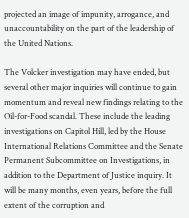projected an image of impunity, arrogance, and unaccountability on the part of the leadership of the United Nations.

The Volcker investigation may have ended, but several other major inquiries will continue to gain momentum and reveal new findings relating to the Oil-for-Food scandal. These include the leading investigations on Capitol Hill, led by the House International Relations Committee and the Senate Permanent Subcommittee on Investigations, in addition to the Department of Justice inquiry. It will be many months, even years, before the full extent of the corruption and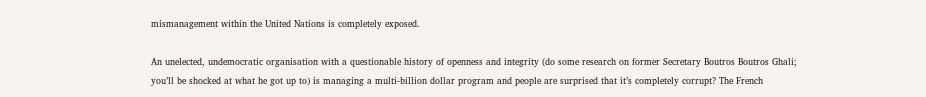mismanagement within the United Nations is completely exposed.

An unelected, undemocratic organisation with a questionable history of openness and integrity (do some research on former Secretary Boutros Boutros Ghali; you’ll be shocked at what he got up to) is managing a multi-billion dollar program and people are surprised that it’s completely corrupt? The French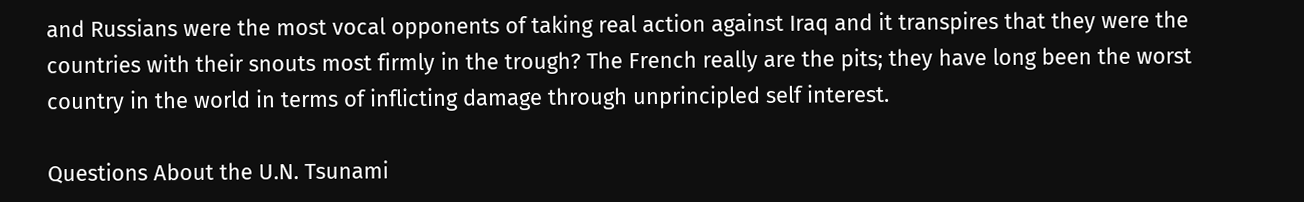and Russians were the most vocal opponents of taking real action against Iraq and it transpires that they were the countries with their snouts most firmly in the trough? The French really are the pits; they have long been the worst country in the world in terms of inflicting damage through unprincipled self interest.

Questions About the U.N. Tsunami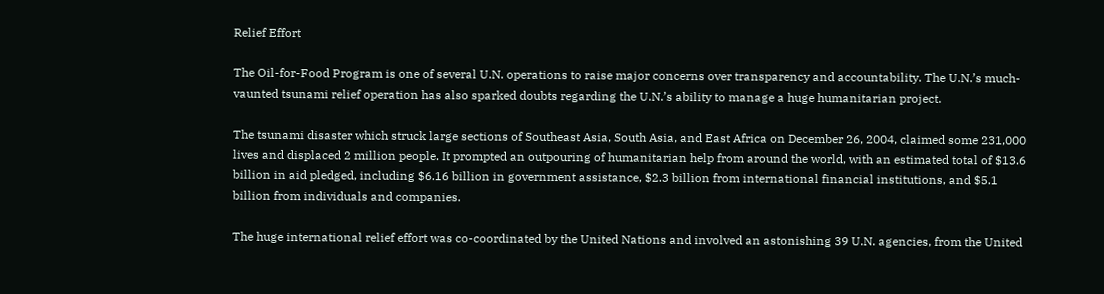Relief Effort

The Oil-for-Food Program is one of several U.N. operations to raise major concerns over transparency and accountability. The U.N.’s much-vaunted tsunami relief operation has also sparked doubts regarding the U.N.’s ability to manage a huge humanitarian project.

The tsunami disaster which struck large sections of Southeast Asia, South Asia, and East Africa on December 26, 2004, claimed some 231,000 lives and displaced 2 million people. It prompted an outpouring of humanitarian help from around the world, with an estimated total of $13.6 billion in aid pledged, including $6.16 billion in government assistance, $2.3 billion from international financial institutions, and $5.1 billion from individuals and companies.

The huge international relief effort was co-coordinated by the United Nations and involved an astonishing 39 U.N. agencies, from the United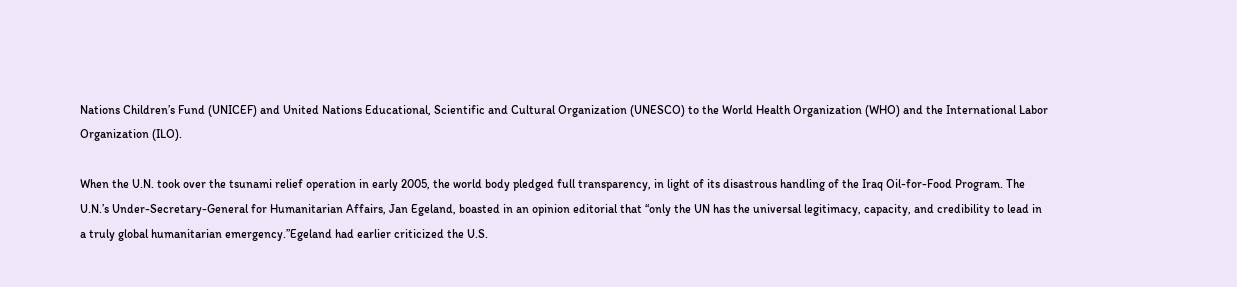Nations Children’s Fund (UNICEF) and United Nations Educational, Scientific and Cultural Organization (UNESCO) to the World Health Organization (WHO) and the International Labor Organization (ILO).

When the U.N. took over the tsunami relief operation in early 2005, the world body pledged full transparency, in light of its disastrous handling of the Iraq Oil-for-Food Program. The U.N.’s Under-Secretary-General for Humanitarian Affairs, Jan Egeland, boasted in an opinion editorial that “only the UN has the universal legitimacy, capacity, and credibility to lead in a truly global humanitarian emergency.”Egeland had earlier criticized the U.S.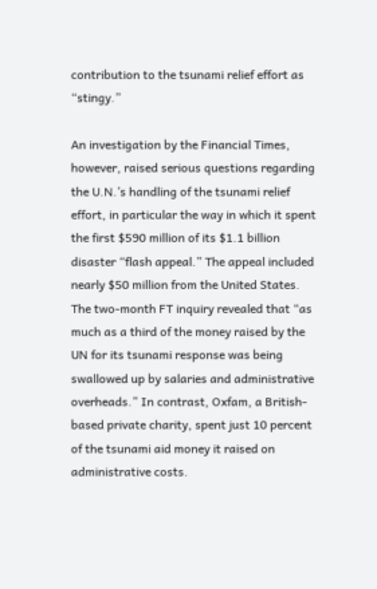contribution to the tsunami relief effort as “stingy.”

An investigation by the Financial Times, however, raised serious questions regarding the U.N.’s handling of the tsunami relief effort, in particular the way in which it spent the first $590 million of its $1.1 billion disaster “flash appeal.” The appeal included nearly $50 million from the United States. The two-month FT inquiry revealed that “as much as a third of the money raised by the UN for its tsunami response was being swallowed up by salaries and administrative overheads.” In contrast, Oxfam, a British-based private charity, spent just 10 percent of the tsunami aid money it raised on administrative costs.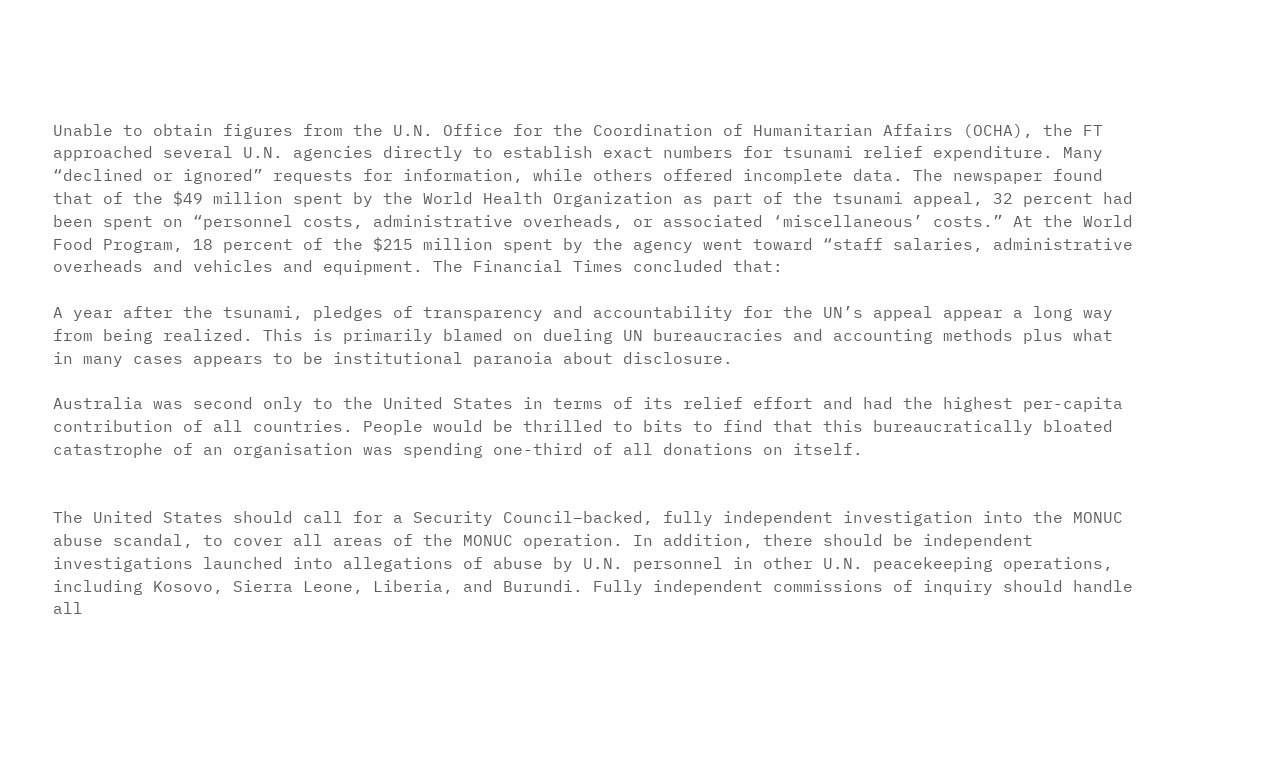Unable to obtain figures from the U.N. Office for the Coordination of Humanitarian Affairs (OCHA), the FT approached several U.N. agencies directly to establish exact numbers for tsunami relief expenditure. Many “declined or ignored” requests for information, while others offered incomplete data. The newspaper found that of the $49 million spent by the World Health Organization as part of the tsunami appeal, 32 percent had been spent on “personnel costs, administrative overheads, or associated ‘miscellaneous’ costs.” At the World Food Program, 18 percent of the $215 million spent by the agency went toward “staff salaries, administrative overheads and vehicles and equipment. The Financial Times concluded that:

A year after the tsunami, pledges of transparency and accountability for the UN’s appeal appear a long way from being realized. This is primarily blamed on dueling UN bureaucracies and accounting methods plus what in many cases appears to be institutional paranoia about disclosure.

Australia was second only to the United States in terms of its relief effort and had the highest per-capita contribution of all countries. People would be thrilled to bits to find that this bureaucratically bloated catastrophe of an organisation was spending one-third of all donations on itself.


The United States should call for a Security Council–backed, fully independent investigation into the MONUC abuse scandal, to cover all areas of the MONUC operation. In addition, there should be independent investigations launched into allegations of abuse by U.N. personnel in other U.N. peacekeeping operations, including Kosovo, Sierra Leone, Liberia, and Burundi. Fully independent commissions of inquiry should handle all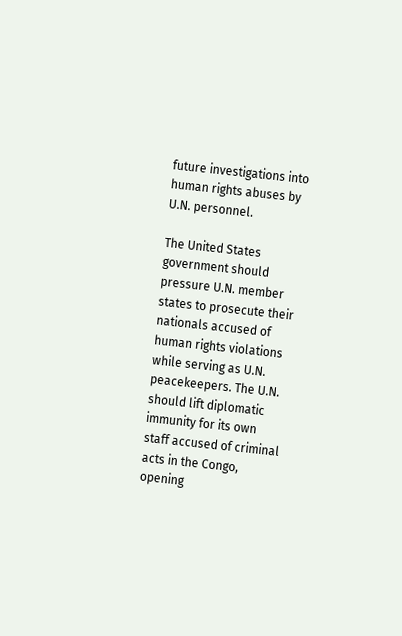future investigations into human rights abuses by U.N. personnel.

The United States government should pressure U.N. member states to prosecute their nationals accused of human rights violations while serving as U.N. peacekeepers. The U.N. should lift diplomatic immunity for its own staff accused of criminal acts in the Congo, opening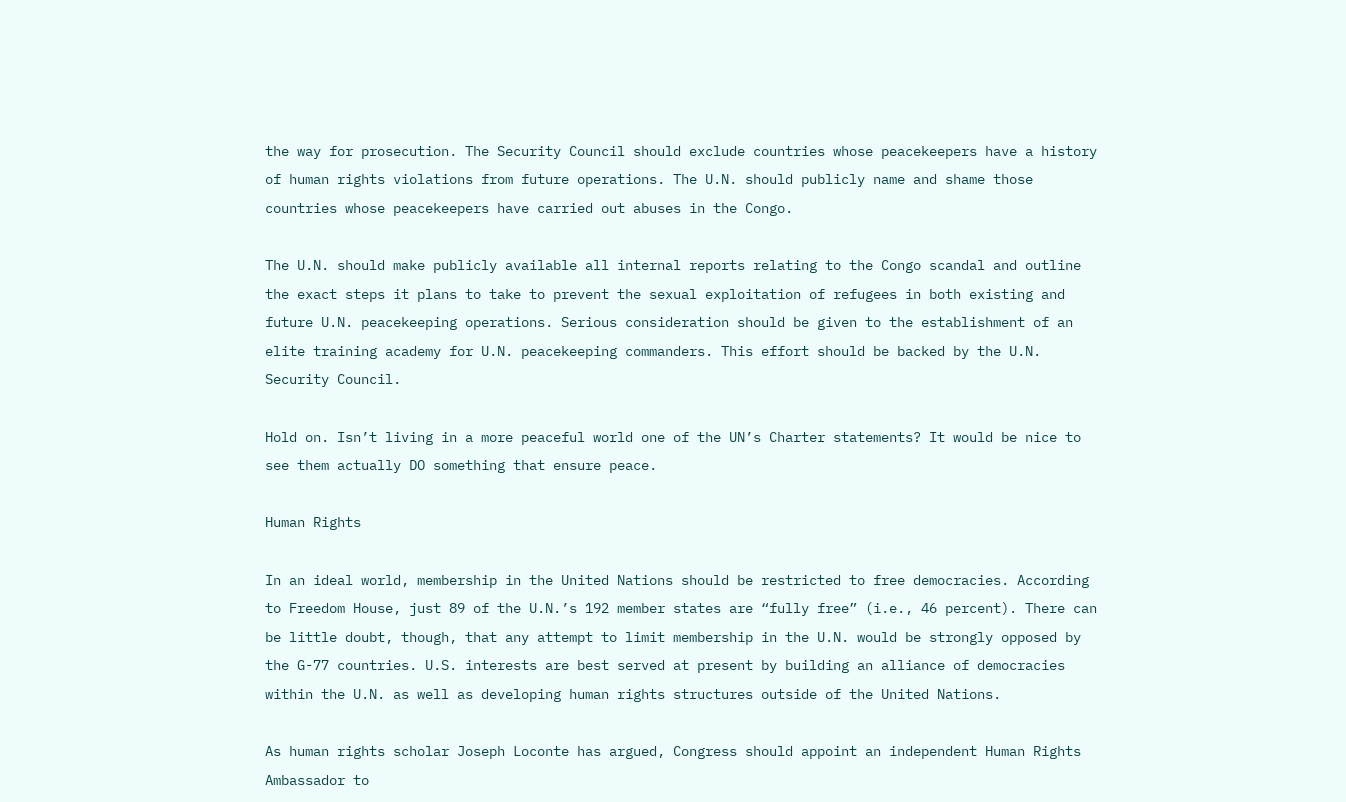the way for prosecution. The Security Council should exclude countries whose peacekeepers have a history of human rights violations from future operations. The U.N. should publicly name and shame those countries whose peacekeepers have carried out abuses in the Congo.

The U.N. should make publicly available all internal reports relating to the Congo scandal and outline the exact steps it plans to take to prevent the sexual exploitation of refugees in both existing and future U.N. peacekeeping operations. Serious consideration should be given to the establishment of an elite training academy for U.N. peacekeeping commanders. This effort should be backed by the U.N. Security Council.

Hold on. Isn’t living in a more peaceful world one of the UN’s Charter statements? It would be nice to see them actually DO something that ensure peace.

Human Rights

In an ideal world, membership in the United Nations should be restricted to free democracies. According to Freedom House, just 89 of the U.N.’s 192 member states are “fully free” (i.e., 46 percent). There can be little doubt, though, that any attempt to limit membership in the U.N. would be strongly opposed by the G-77 countries. U.S. interests are best served at present by building an alliance of democracies within the U.N. as well as developing human rights structures outside of the United Nations.

As human rights scholar Joseph Loconte has argued, Congress should appoint an independent Human Rights Ambassador to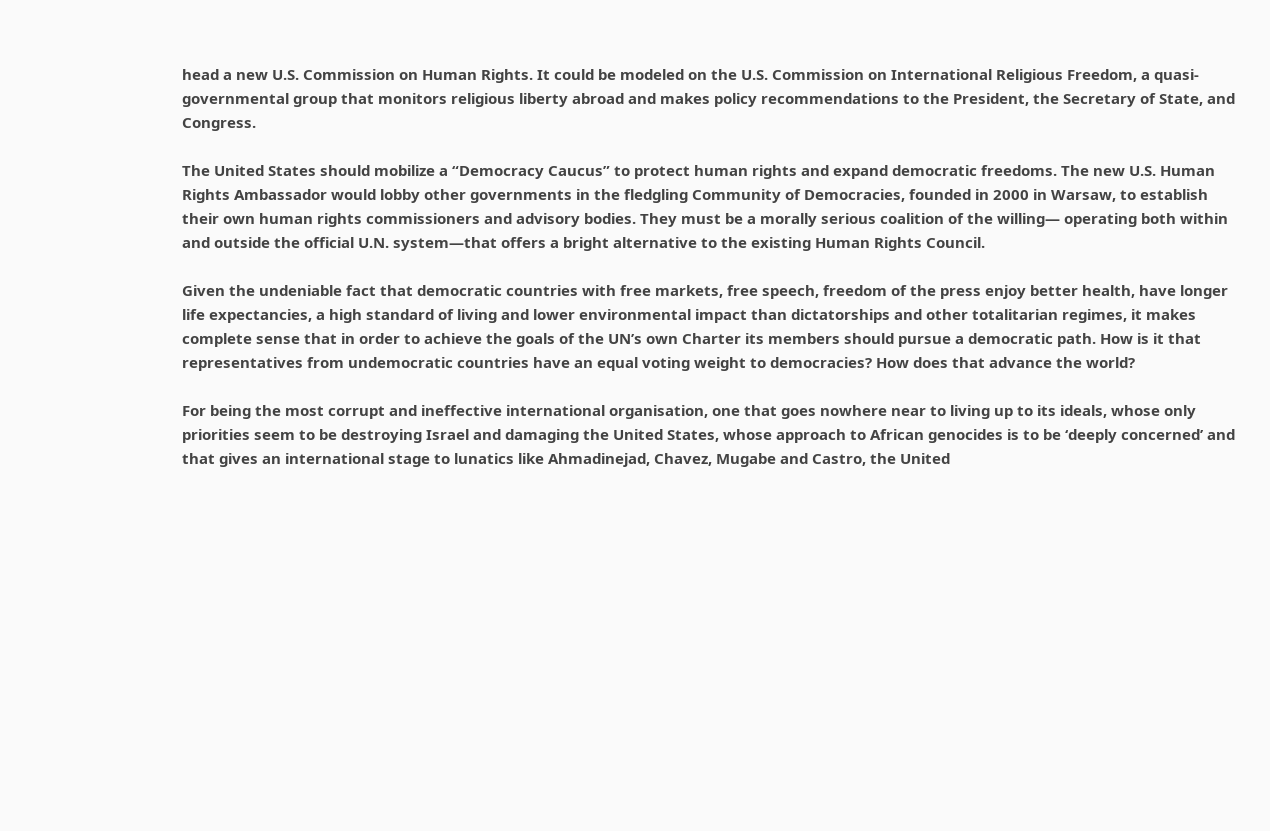head a new U.S. Commission on Human Rights. It could be modeled on the U.S. Commission on International Religious Freedom, a quasi-governmental group that monitors religious liberty abroad and makes policy recommendations to the President, the Secretary of State, and Congress.

The United States should mobilize a “Democracy Caucus” to protect human rights and expand democratic freedoms. The new U.S. Human Rights Ambassador would lobby other governments in the fledgling Community of Democracies, founded in 2000 in Warsaw, to establish their own human rights commissioners and advisory bodies. They must be a morally serious coalition of the willing— operating both within and outside the official U.N. system—that offers a bright alternative to the existing Human Rights Council.

Given the undeniable fact that democratic countries with free markets, free speech, freedom of the press enjoy better health, have longer life expectancies, a high standard of living and lower environmental impact than dictatorships and other totalitarian regimes, it makes complete sense that in order to achieve the goals of the UN’s own Charter its members should pursue a democratic path. How is it that representatives from undemocratic countries have an equal voting weight to democracies? How does that advance the world?

For being the most corrupt and ineffective international organisation, one that goes nowhere near to living up to its ideals, whose only priorities seem to be destroying Israel and damaging the United States, whose approach to African genocides is to be ‘deeply concerned’ and that gives an international stage to lunatics like Ahmadinejad, Chavez, Mugabe and Castro, the United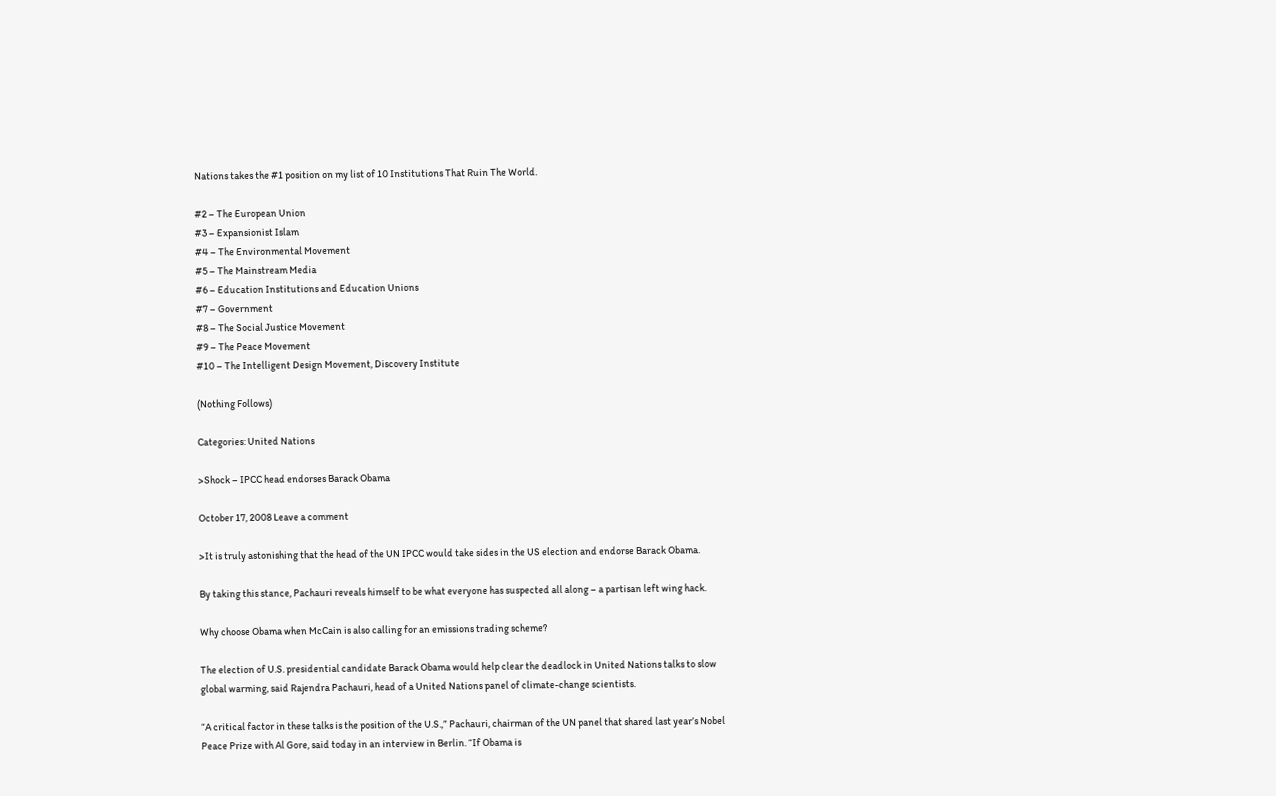Nations takes the #1 position on my list of 10 Institutions That Ruin The World.

#2 – The European Union
#3 – Expansionist Islam
#4 – The Environmental Movement
#5 – The Mainstream Media
#6 – Education Institutions and Education Unions
#7 – Government
#8 – The Social Justice Movement
#9 – The Peace Movement
#10 – The Intelligent Design Movement, Discovery Institute

(Nothing Follows)

Categories: United Nations

>Shock – IPCC head endorses Barack Obama

October 17, 2008 Leave a comment

>It is truly astonishing that the head of the UN IPCC would take sides in the US election and endorse Barack Obama.

By taking this stance, Pachauri reveals himself to be what everyone has suspected all along – a partisan left wing hack.

Why choose Obama when McCain is also calling for an emissions trading scheme?

The election of U.S. presidential candidate Barack Obama would help clear the deadlock in United Nations talks to slow global warming, said Rajendra Pachauri, head of a United Nations panel of climate-change scientists.

“A critical factor in these talks is the position of the U.S.,” Pachauri, chairman of the UN panel that shared last year’s Nobel Peace Prize with Al Gore, said today in an interview in Berlin. “If Obama is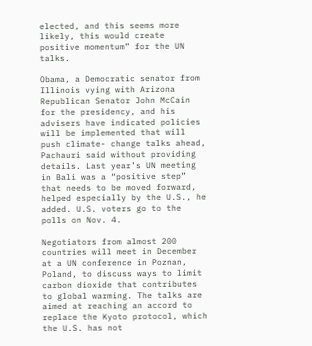elected, and this seems more likely, this would create positive momentum” for the UN talks.

Obama, a Democratic senator from Illinois vying with Arizona Republican Senator John McCain for the presidency, and his advisers have indicated policies will be implemented that will push climate- change talks ahead, Pachauri said without providing details. Last year’s UN meeting in Bali was a “positive step” that needs to be moved forward, helped especially by the U.S., he added. U.S. voters go to the polls on Nov. 4.

Negotiators from almost 200 countries will meet in December at a UN conference in Poznan, Poland, to discuss ways to limit carbon dioxide that contributes to global warming. The talks are aimed at reaching an accord to replace the Kyoto protocol, which the U.S. has not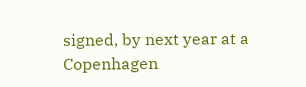signed, by next year at a Copenhagen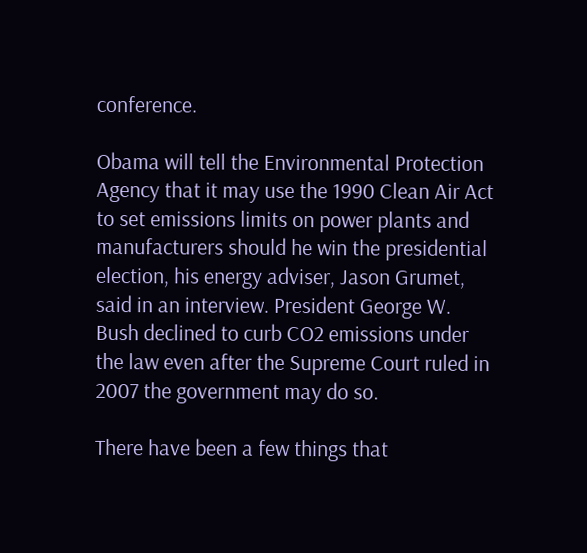conference.

Obama will tell the Environmental Protection Agency that it may use the 1990 Clean Air Act to set emissions limits on power plants and manufacturers should he win the presidential election, his energy adviser, Jason Grumet, said in an interview. President George W. Bush declined to curb CO2 emissions under the law even after the Supreme Court ruled in 2007 the government may do so.

There have been a few things that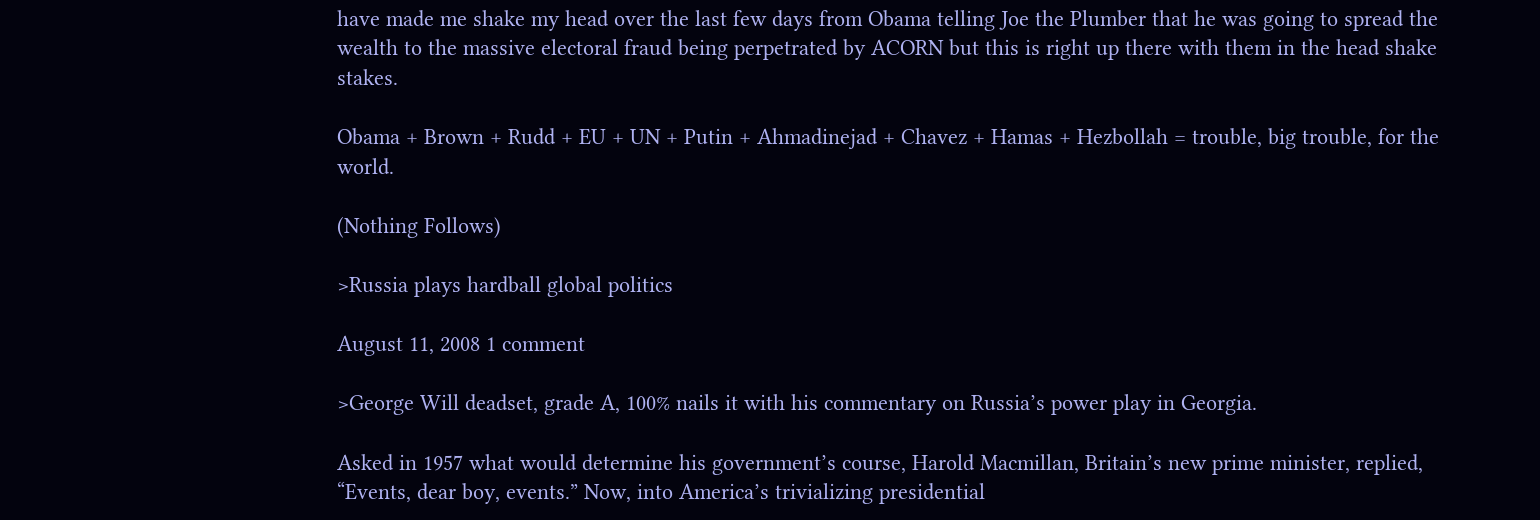have made me shake my head over the last few days from Obama telling Joe the Plumber that he was going to spread the wealth to the massive electoral fraud being perpetrated by ACORN but this is right up there with them in the head shake stakes.

Obama + Brown + Rudd + EU + UN + Putin + Ahmadinejad + Chavez + Hamas + Hezbollah = trouble, big trouble, for the world.

(Nothing Follows)

>Russia plays hardball global politics

August 11, 2008 1 comment

>George Will deadset, grade A, 100% nails it with his commentary on Russia’s power play in Georgia.

Asked in 1957 what would determine his government’s course, Harold Macmillan, Britain’s new prime minister, replied, “Events, dear boy, events.” Now, into America’s trivializing presidential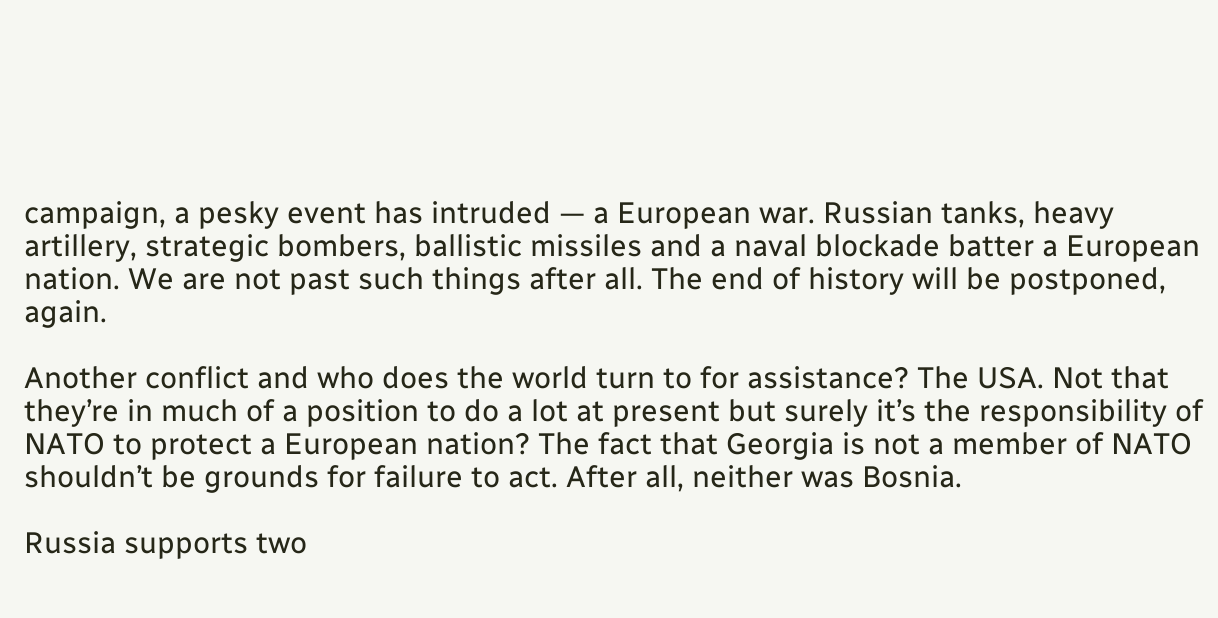campaign, a pesky event has intruded — a European war. Russian tanks, heavy artillery, strategic bombers, ballistic missiles and a naval blockade batter a European nation. We are not past such things after all. The end of history will be postponed, again.

Another conflict and who does the world turn to for assistance? The USA. Not that they’re in much of a position to do a lot at present but surely it’s the responsibility of NATO to protect a European nation? The fact that Georgia is not a member of NATO shouldn’t be grounds for failure to act. After all, neither was Bosnia.

Russia supports two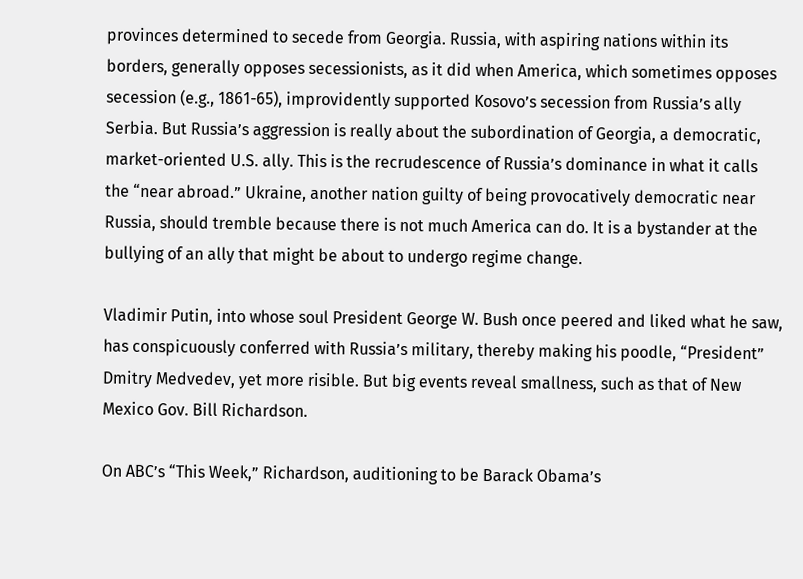provinces determined to secede from Georgia. Russia, with aspiring nations within its borders, generally opposes secessionists, as it did when America, which sometimes opposes secession (e.g., 1861-65), improvidently supported Kosovo’s secession from Russia’s ally Serbia. But Russia’s aggression is really about the subordination of Georgia, a democratic, market-oriented U.S. ally. This is the recrudescence of Russia’s dominance in what it calls the “near abroad.” Ukraine, another nation guilty of being provocatively democratic near Russia, should tremble because there is not much America can do. It is a bystander at the bullying of an ally that might be about to undergo regime change.

Vladimir Putin, into whose soul President George W. Bush once peered and liked what he saw, has conspicuously conferred with Russia’s military, thereby making his poodle, “President” Dmitry Medvedev, yet more risible. But big events reveal smallness, such as that of New Mexico Gov. Bill Richardson.

On ABC’s “This Week,” Richardson, auditioning to be Barack Obama’s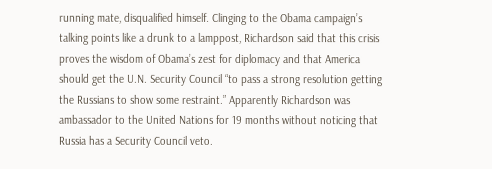running mate, disqualified himself. Clinging to the Obama campaign’s talking points like a drunk to a lamppost, Richardson said that this crisis proves the wisdom of Obama’s zest for diplomacy and that America should get the U.N. Security Council “to pass a strong resolution getting the Russians to show some restraint.” Apparently Richardson was ambassador to the United Nations for 19 months without noticing that Russia has a Security Council veto.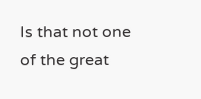Is that not one of the great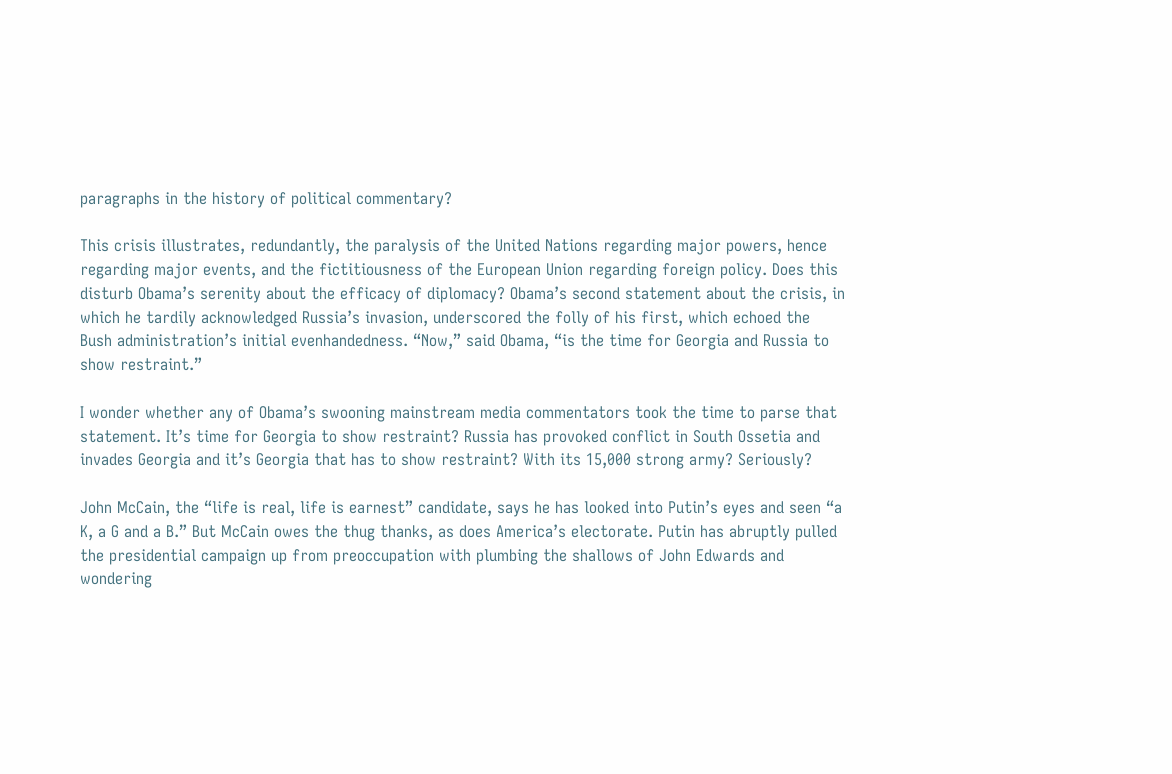paragraphs in the history of political commentary?

This crisis illustrates, redundantly, the paralysis of the United Nations regarding major powers, hence regarding major events, and the fictitiousness of the European Union regarding foreign policy. Does this disturb Obama’s serenity about the efficacy of diplomacy? Obama’s second statement about the crisis, in which he tardily acknowledged Russia’s invasion, underscored the folly of his first, which echoed the Bush administration’s initial evenhandedness. “Now,” said Obama, “is the time for Georgia and Russia to show restraint.”

I wonder whether any of Obama’s swooning mainstream media commentators took the time to parse that statement. It’s time for Georgia to show restraint? Russia has provoked conflict in South Ossetia and invades Georgia and it’s Georgia that has to show restraint? With its 15,000 strong army? Seriously?

John McCain, the “life is real, life is earnest” candidate, says he has looked into Putin’s eyes and seen “a K, a G and a B.” But McCain owes the thug thanks, as does America’s electorate. Putin has abruptly pulled the presidential campaign up from preoccupation with plumbing the shallows of John Edwards and wondering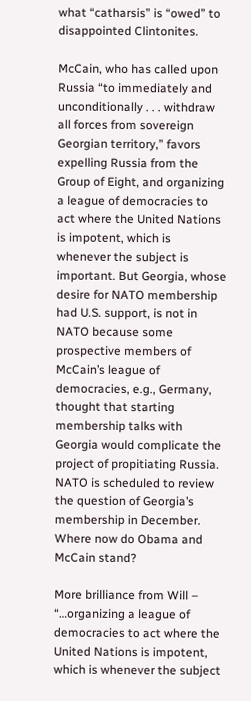what “catharsis” is “owed” to disappointed Clintonites.

McCain, who has called upon Russia “to immediately and unconditionally . . . withdraw all forces from sovereign Georgian territory,” favors expelling Russia from the Group of Eight, and organizing a league of democracies to act where the United Nations is impotent, which is whenever the subject is important. But Georgia, whose desire for NATO membership had U.S. support, is not in NATO because some prospective members of McCain’s league of democracies, e.g., Germany, thought that starting membership talks with Georgia would complicate the project of propitiating Russia. NATO is scheduled to review the question of Georgia’s membership in December. Where now do Obama and McCain stand?

More brilliance from Will – “…organizing a league of democracies to act where the United Nations is impotent, which is whenever the subject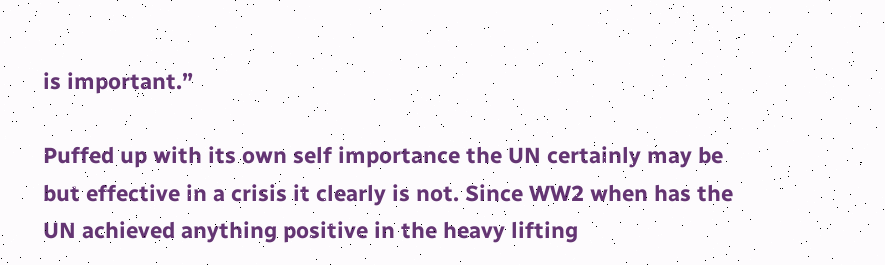is important.”

Puffed up with its own self importance the UN certainly may be but effective in a crisis it clearly is not. Since WW2 when has the UN achieved anything positive in the heavy lifting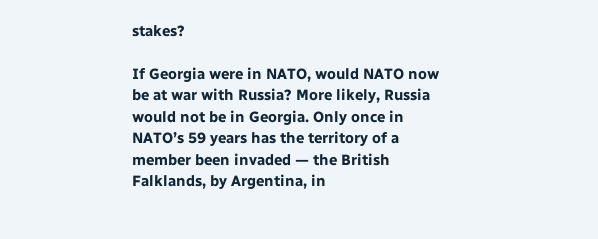stakes?

If Georgia were in NATO, would NATO now be at war with Russia? More likely, Russia would not be in Georgia. Only once in NATO’s 59 years has the territory of a member been invaded — the British Falklands, by Argentina, in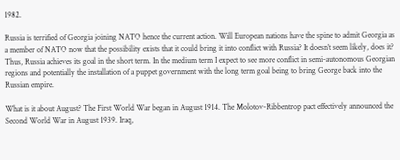1982.

Russia is terrified of Georgia joining NATO hence the current action. Will European nations have the spine to admit Georgia as a member of NATO now that the possibility exists that it could bring it into conflict with Russia? It doesn’t seem likely, does it? Thus, Russia achieves its goal in the short term. In the medium term I expect to see more conflict in semi-autonomous Georgian regions and potentially the installation of a puppet government with the long term goal being to bring George back into the Russian empire.

What is it about August? The First World War began in August 1914. The Molotov-Ribbentrop pact effectively announced the Second World War in August 1939. Iraq,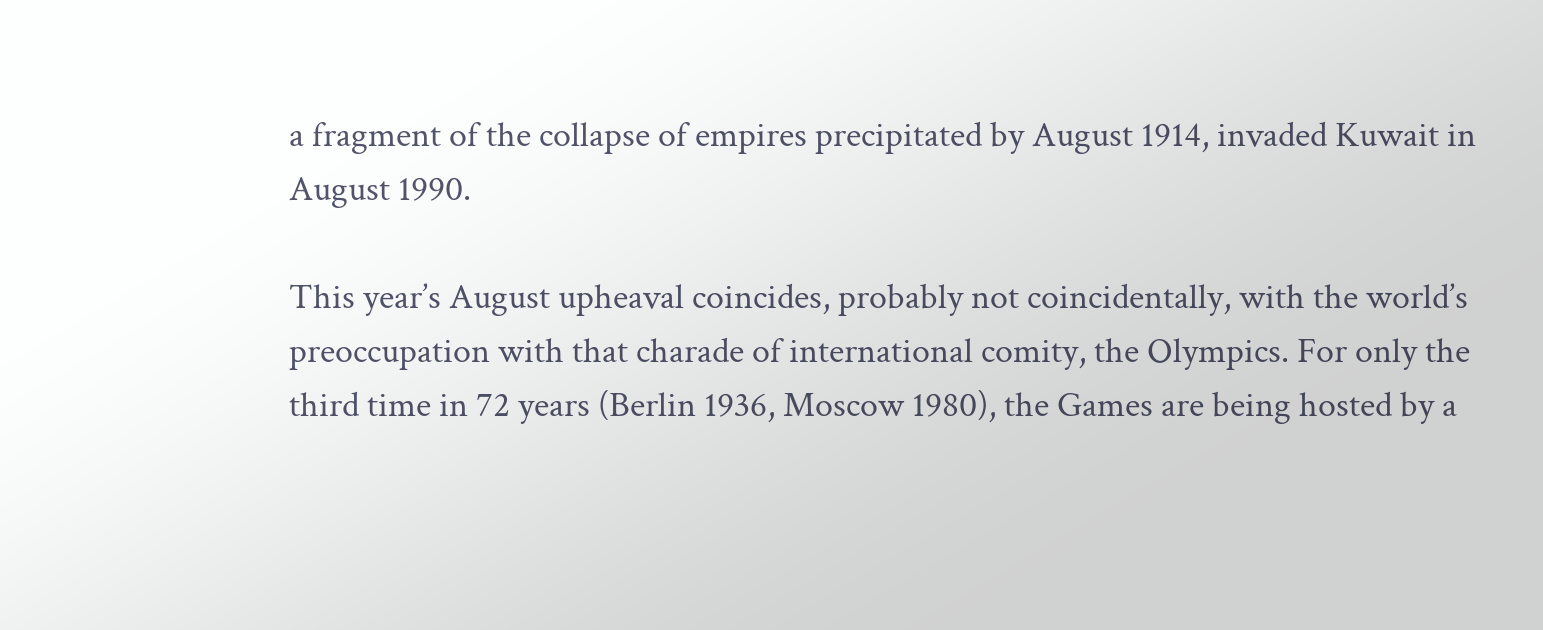a fragment of the collapse of empires precipitated by August 1914, invaded Kuwait in August 1990.

This year’s August upheaval coincides, probably not coincidentally, with the world’s preoccupation with that charade of international comity, the Olympics. For only the third time in 72 years (Berlin 1936, Moscow 1980), the Games are being hosted by a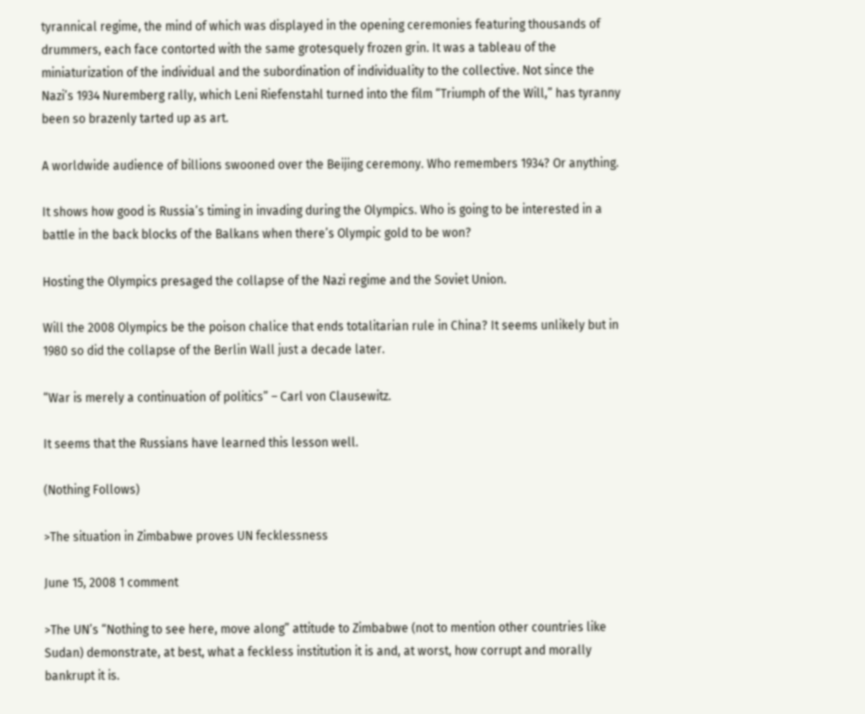tyrannical regime, the mind of which was displayed in the opening ceremonies featuring thousands of drummers, each face contorted with the same grotesquely frozen grin. It was a tableau of the miniaturization of the individual and the subordination of individuality to the collective. Not since the Nazi’s 1934 Nuremberg rally, which Leni Riefenstahl turned into the film “Triumph of the Will,” has tyranny been so brazenly tarted up as art.

A worldwide audience of billions swooned over the Beijing ceremony. Who remembers 1934? Or anything.

It shows how good is Russia’s timing in invading during the Olympics. Who is going to be interested in a battle in the back blocks of the Balkans when there’s Olympic gold to be won?

Hosting the Olympics presaged the collapse of the Nazi regime and the Soviet Union.

Will the 2008 Olympics be the poison chalice that ends totalitarian rule in China? It seems unlikely but in 1980 so did the collapse of the Berlin Wall just a decade later.

“War is merely a continuation of politics” – Carl von Clausewitz.

It seems that the Russians have learned this lesson well.

(Nothing Follows)

>The situation in Zimbabwe proves UN fecklessness

June 15, 2008 1 comment

>The UN’s “Nothing to see here, move along” attitude to Zimbabwe (not to mention other countries like Sudan) demonstrate, at best, what a feckless institution it is and, at worst, how corrupt and morally bankrupt it is.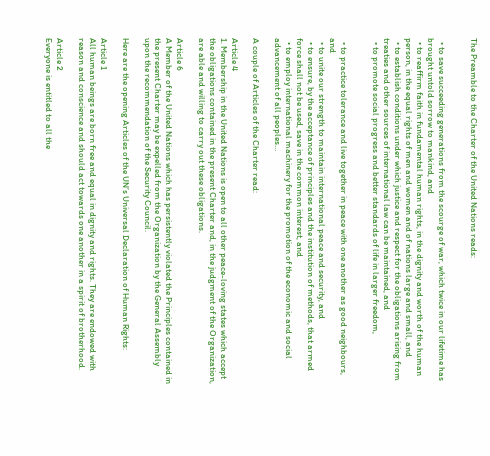The Preamble to the Charter of the United Nations reads:


  • to save succeeding generations from the scourge of war, which twice in our lifetime has brought untold sorrow to mankind, and
  • to reaffirm faith in fundamental human rights, in the dignity and worth of the human person, in the equal rights of men and women and of nations large and small, and
  • to establish conditions under which justice and respect for the obligations arising from treaties and other sources of international law can be maintained, and
  • to promote social progress and better standards of life in larger freedom,


  • to practice tolerance and live together in peace with one another as good neighbours, and
  • to unite our strength to maintain international peace and security, and
  • to ensure, by the acceptance of principles and the institution of methods, that armed force shall not be used, save in the common interest, and
  • to employ international machinery for the promotion of the economic and social advancement of all peoples…

A couple of Articles of the Charter read:

Article 4
1. Membership in the United Nations is open to all other peace-loving states which accept the obligations contained in the present Charter and, in the judgment of the Organization, are able and willing to carry out these obligations.

Article 6
A Member of the United Nations which has persistently violated the Principles contained in the present Charter may be expelled from the Organization by the General Assembly upon the recommendation of the Security Council.

Here are the opening Articles of the UN’s Universal Declaration of Human Rights:

Article 1
All human beings are born free and equal in dignity and rights. They are endowed with reason and conscience and should act towards one another in a spirit of brotherhood.

Article 2
Everyone is entitled to all the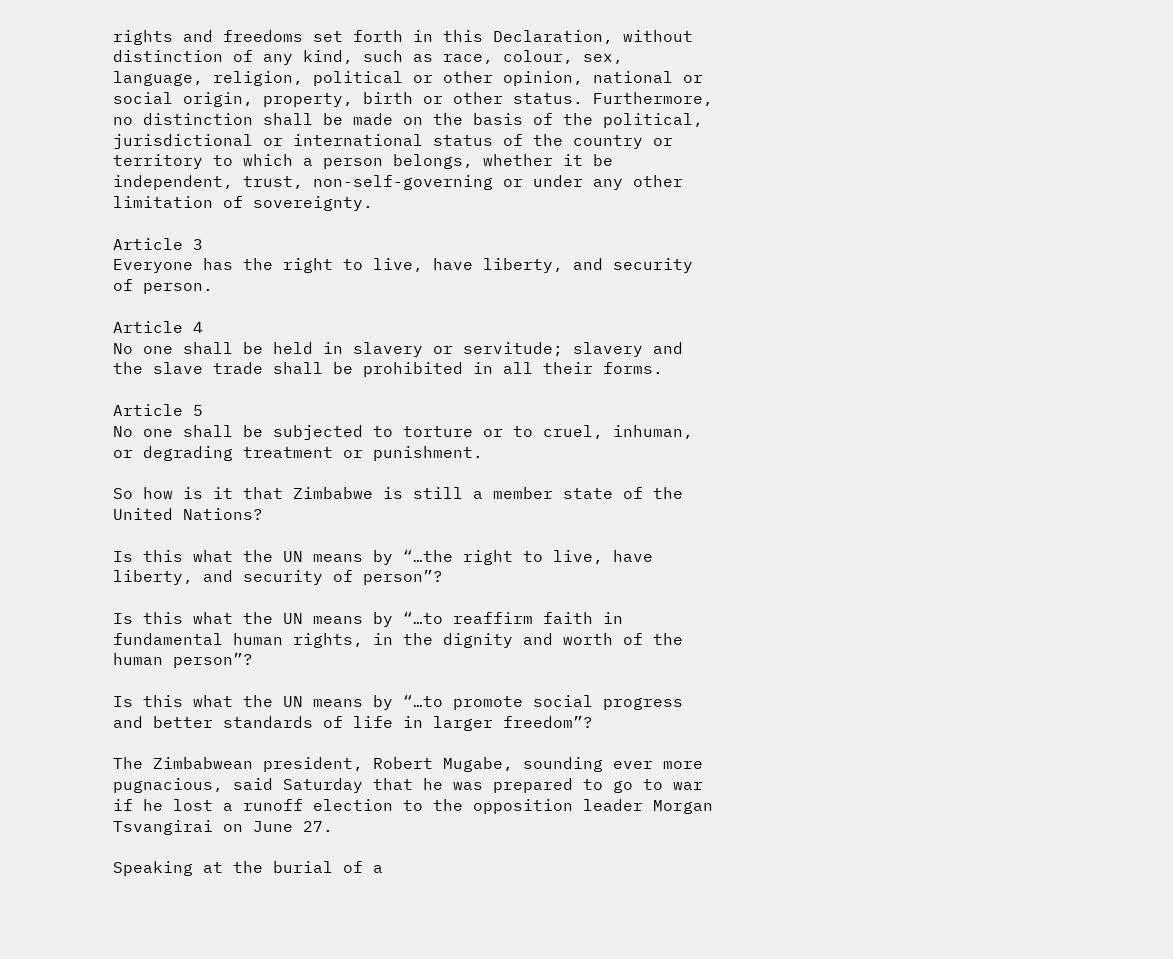rights and freedoms set forth in this Declaration, without distinction of any kind, such as race, colour, sex, language, religion, political or other opinion, national or social origin, property, birth or other status. Furthermore, no distinction shall be made on the basis of the political, jurisdictional or international status of the country or territory to which a person belongs, whether it be independent, trust, non-self-governing or under any other limitation of sovereignty.

Article 3
Everyone has the right to live, have liberty, and security of person.

Article 4
No one shall be held in slavery or servitude; slavery and the slave trade shall be prohibited in all their forms.

Article 5
No one shall be subjected to torture or to cruel, inhuman, or degrading treatment or punishment.

So how is it that Zimbabwe is still a member state of the United Nations?

Is this what the UN means by “…the right to live, have liberty, and security of person”?

Is this what the UN means by “…to reaffirm faith in fundamental human rights, in the dignity and worth of the human person”?

Is this what the UN means by “…to promote social progress and better standards of life in larger freedom”?

The Zimbabwean president, Robert Mugabe, sounding ever more pugnacious, said Saturday that he was prepared to go to war if he lost a runoff election to the opposition leader Morgan Tsvangirai on June 27.

Speaking at the burial of a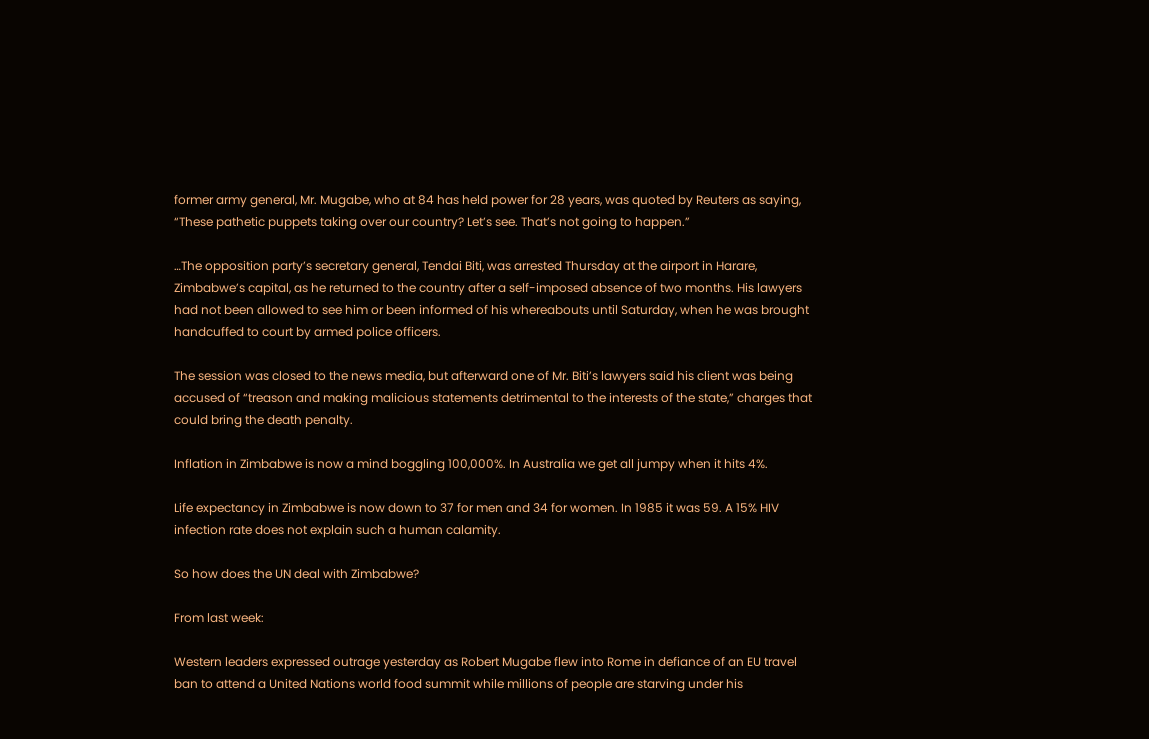former army general, Mr. Mugabe, who at 84 has held power for 28 years, was quoted by Reuters as saying, “These pathetic puppets taking over our country? Let’s see. That’s not going to happen.”

…The opposition party’s secretary general, Tendai Biti, was arrested Thursday at the airport in Harare, Zimbabwe’s capital, as he returned to the country after a self-imposed absence of two months. His lawyers had not been allowed to see him or been informed of his whereabouts until Saturday, when he was brought handcuffed to court by armed police officers.

The session was closed to the news media, but afterward one of Mr. Biti’s lawyers said his client was being accused of “treason and making malicious statements detrimental to the interests of the state,” charges that could bring the death penalty.

Inflation in Zimbabwe is now a mind boggling 100,000%. In Australia we get all jumpy when it hits 4%.

Life expectancy in Zimbabwe is now down to 37 for men and 34 for women. In 1985 it was 59. A 15% HIV infection rate does not explain such a human calamity.

So how does the UN deal with Zimbabwe?

From last week:

Western leaders expressed outrage yesterday as Robert Mugabe flew into Rome in defiance of an EU travel ban to attend a United Nations world food summit while millions of people are starving under his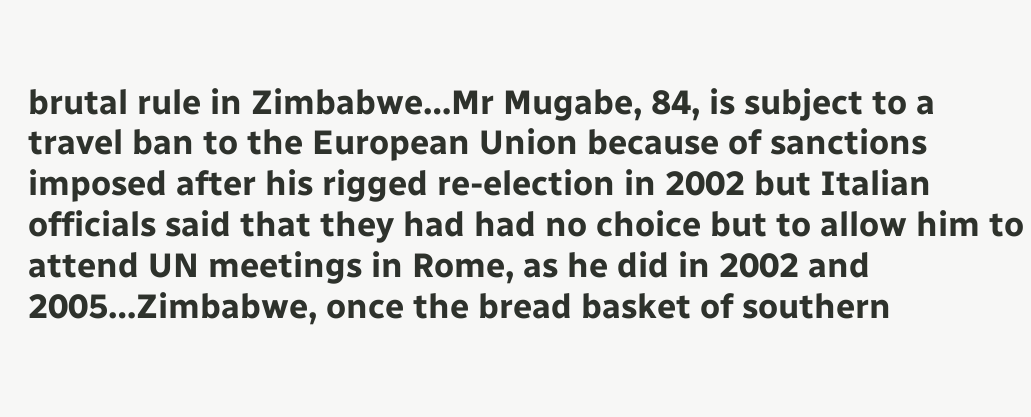brutal rule in Zimbabwe…Mr Mugabe, 84, is subject to a travel ban to the European Union because of sanctions imposed after his rigged re-election in 2002 but Italian officials said that they had had no choice but to allow him to attend UN meetings in Rome, as he did in 2002 and 2005…Zimbabwe, once the bread basket of southern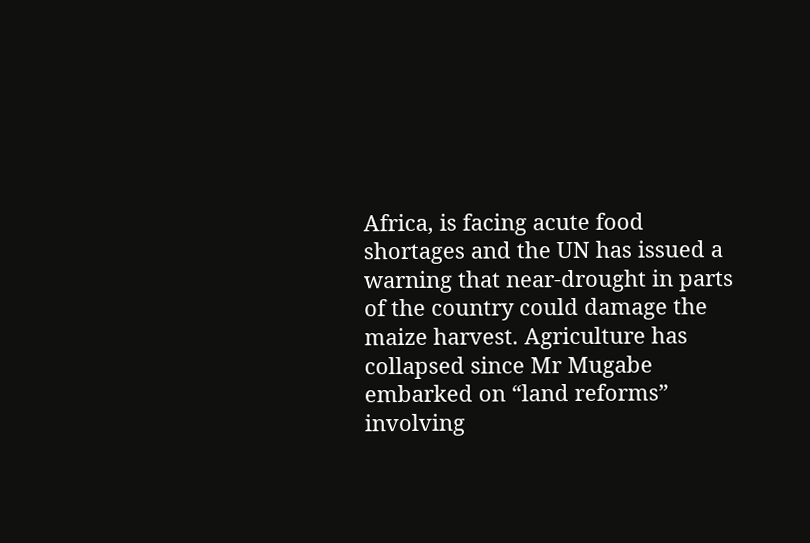Africa, is facing acute food shortages and the UN has issued a warning that near-drought in parts of the country could damage the maize harvest. Agriculture has collapsed since Mr Mugabe embarked on “land reforms” involving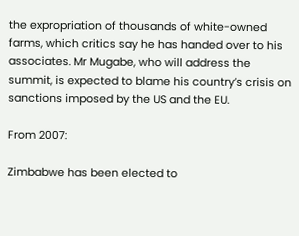the expropriation of thousands of white-owned farms, which critics say he has handed over to his associates. Mr Mugabe, who will address the summit, is expected to blame his country’s crisis on sanctions imposed by the US and the EU.

From 2007:

Zimbabwe has been elected to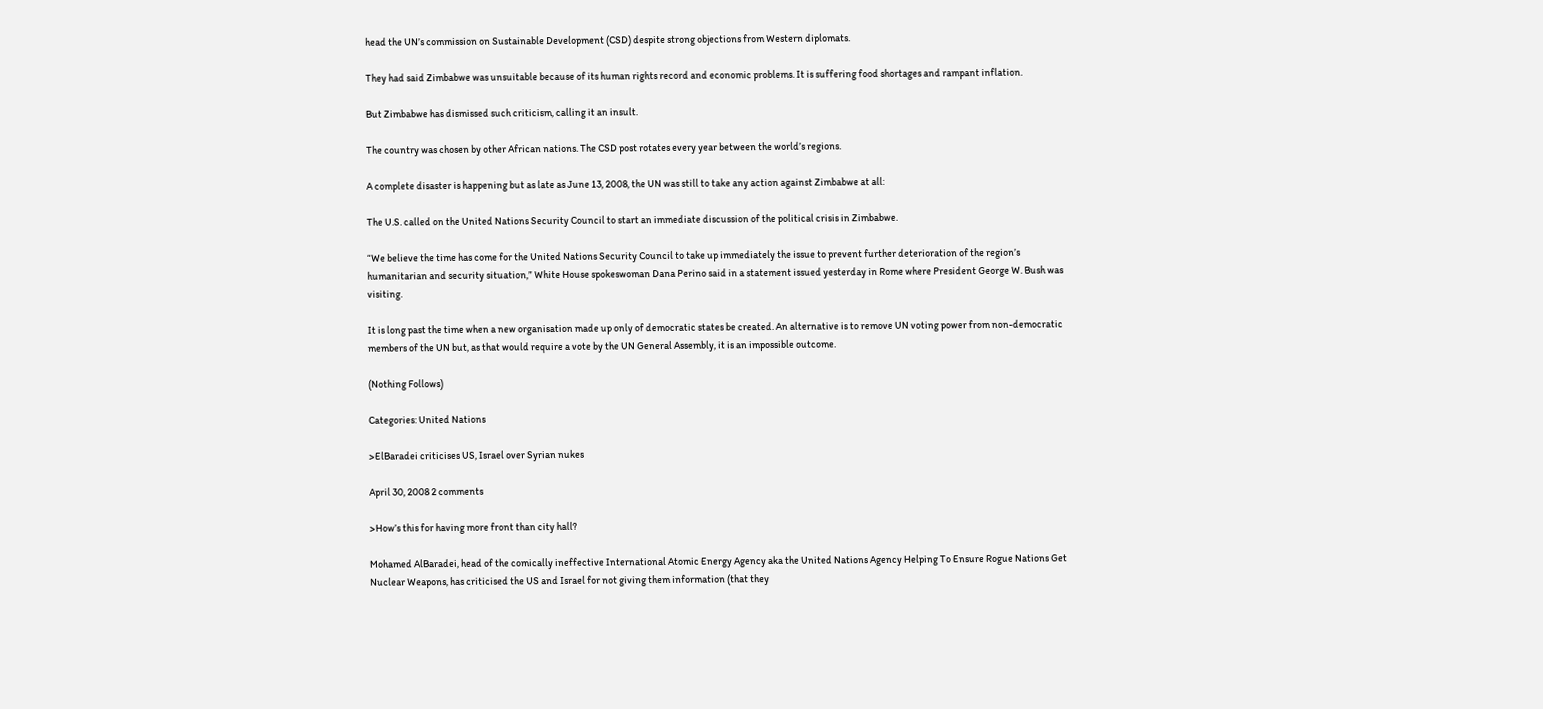head the UN’s commission on Sustainable Development (CSD) despite strong objections from Western diplomats.

They had said Zimbabwe was unsuitable because of its human rights record and economic problems. It is suffering food shortages and rampant inflation.

But Zimbabwe has dismissed such criticism, calling it an insult.

The country was chosen by other African nations. The CSD post rotates every year between the world’s regions.

A complete disaster is happening but as late as June 13, 2008, the UN was still to take any action against Zimbabwe at all:

The U.S. called on the United Nations Security Council to start an immediate discussion of the political crisis in Zimbabwe.

“We believe the time has come for the United Nations Security Council to take up immediately the issue to prevent further deterioration of the region’s humanitarian and security situation,” White House spokeswoman Dana Perino said in a statement issued yesterday in Rome where President George W. Bush was visiting.

It is long past the time when a new organisation made up only of democratic states be created. An alternative is to remove UN voting power from non-democratic members of the UN but, as that would require a vote by the UN General Assembly, it is an impossible outcome.

(Nothing Follows)

Categories: United Nations

>ElBaradei criticises US, Israel over Syrian nukes

April 30, 2008 2 comments

>How’s this for having more front than city hall?

Mohamed AlBaradei, head of the comically ineffective International Atomic Energy Agency aka the United Nations Agency Helping To Ensure Rogue Nations Get Nuclear Weapons, has criticised the US and Israel for not giving them information (that they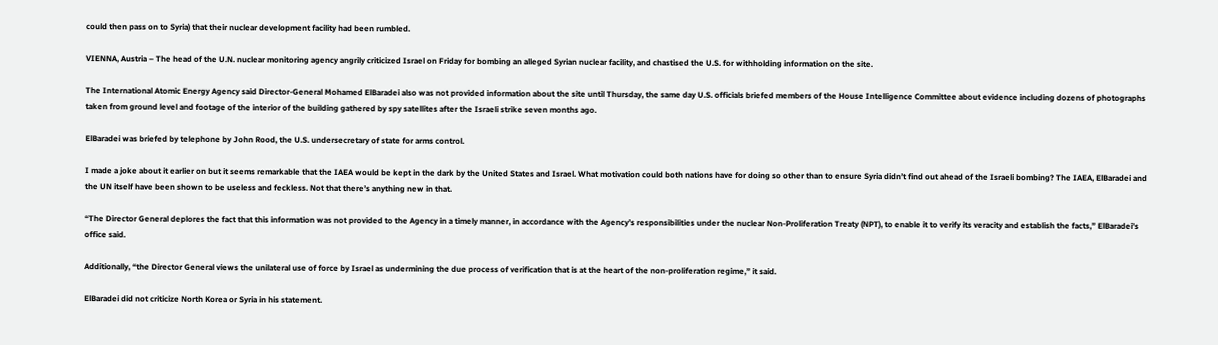could then pass on to Syria) that their nuclear development facility had been rumbled.

VIENNA, Austria – The head of the U.N. nuclear monitoring agency angrily criticized Israel on Friday for bombing an alleged Syrian nuclear facility, and chastised the U.S. for withholding information on the site.

The International Atomic Energy Agency said Director-General Mohamed ElBaradei also was not provided information about the site until Thursday, the same day U.S. officials briefed members of the House Intelligence Committee about evidence including dozens of photographs taken from ground level and footage of the interior of the building gathered by spy satellites after the Israeli strike seven months ago.

ElBaradei was briefed by telephone by John Rood, the U.S. undersecretary of state for arms control.

I made a joke about it earlier on but it seems remarkable that the IAEA would be kept in the dark by the United States and Israel. What motivation could both nations have for doing so other than to ensure Syria didn’t find out ahead of the Israeli bombing? The IAEA, ElBaradei and the UN itself have been shown to be useless and feckless. Not that there’s anything new in that.

“The Director General deplores the fact that this information was not provided to the Agency in a timely manner, in accordance with the Agency’s responsibilities under the nuclear Non-Proliferation Treaty (NPT), to enable it to verify its veracity and establish the facts,” ElBaradei’s office said.

Additionally, “the Director General views the unilateral use of force by Israel as undermining the due process of verification that is at the heart of the non-proliferation regime,” it said.

ElBaradei did not criticize North Korea or Syria in his statement.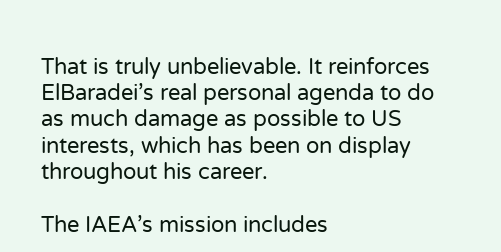That is truly unbelievable. It reinforces ElBaradei’s real personal agenda to do as much damage as possible to US interests, which has been on display throughout his career.

The IAEA’s mission includes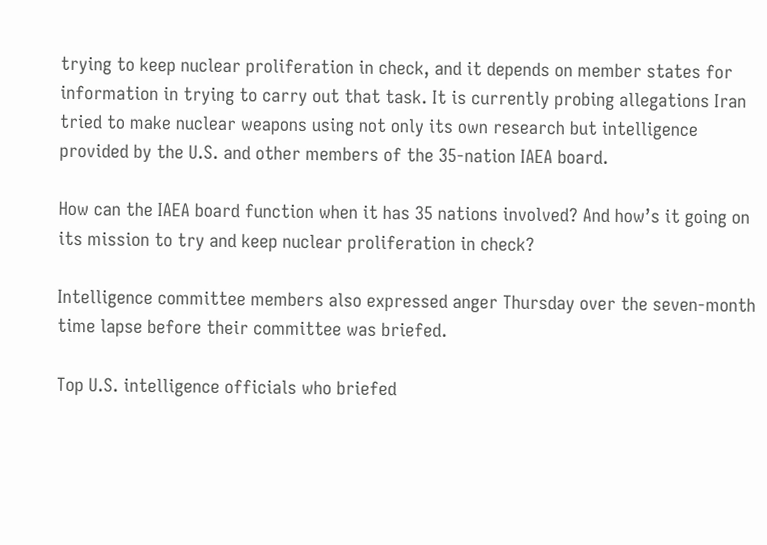trying to keep nuclear proliferation in check, and it depends on member states for information in trying to carry out that task. It is currently probing allegations Iran tried to make nuclear weapons using not only its own research but intelligence provided by the U.S. and other members of the 35-nation IAEA board.

How can the IAEA board function when it has 35 nations involved? And how’s it going on its mission to try and keep nuclear proliferation in check?

Intelligence committee members also expressed anger Thursday over the seven-month time lapse before their committee was briefed.

Top U.S. intelligence officials who briefed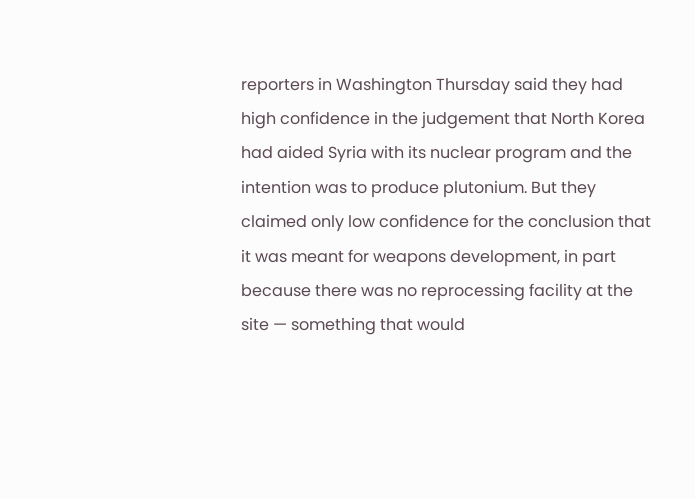reporters in Washington Thursday said they had high confidence in the judgement that North Korea had aided Syria with its nuclear program and the intention was to produce plutonium. But they claimed only low confidence for the conclusion that it was meant for weapons development, in part because there was no reprocessing facility at the site — something that would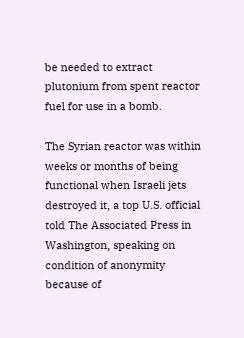be needed to extract plutonium from spent reactor fuel for use in a bomb.

The Syrian reactor was within weeks or months of being functional when Israeli jets destroyed it, a top U.S. official told The Associated Press in Washington, speaking on condition of anonymity because of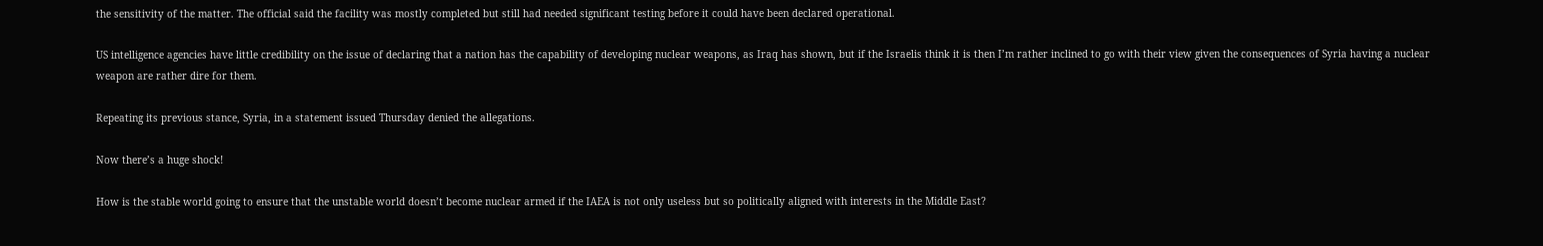the sensitivity of the matter. The official said the facility was mostly completed but still had needed significant testing before it could have been declared operational.

US intelligence agencies have little credibility on the issue of declaring that a nation has the capability of developing nuclear weapons, as Iraq has shown, but if the Israelis think it is then I’m rather inclined to go with their view given the consequences of Syria having a nuclear weapon are rather dire for them.

Repeating its previous stance, Syria, in a statement issued Thursday denied the allegations.

Now there’s a huge shock!

How is the stable world going to ensure that the unstable world doesn’t become nuclear armed if the IAEA is not only useless but so politically aligned with interests in the Middle East?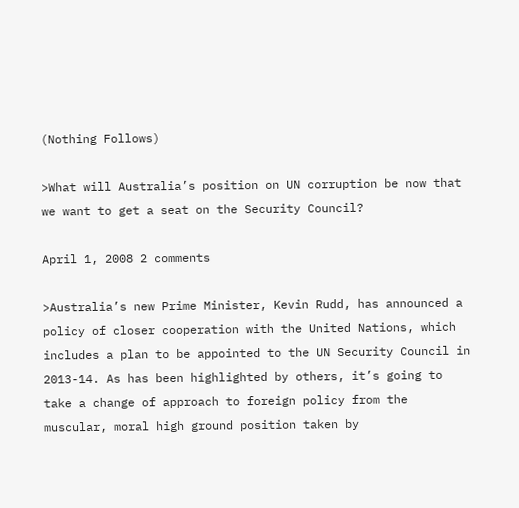(Nothing Follows)

>What will Australia’s position on UN corruption be now that we want to get a seat on the Security Council?

April 1, 2008 2 comments

>Australia’s new Prime Minister, Kevin Rudd, has announced a policy of closer cooperation with the United Nations, which includes a plan to be appointed to the UN Security Council in 2013-14. As has been highlighted by others, it’s going to take a change of approach to foreign policy from the muscular, moral high ground position taken by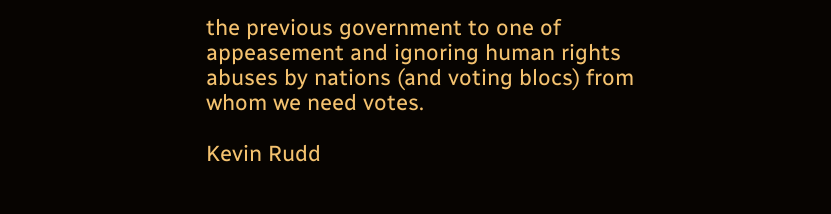the previous government to one of appeasement and ignoring human rights abuses by nations (and voting blocs) from whom we need votes.

Kevin Rudd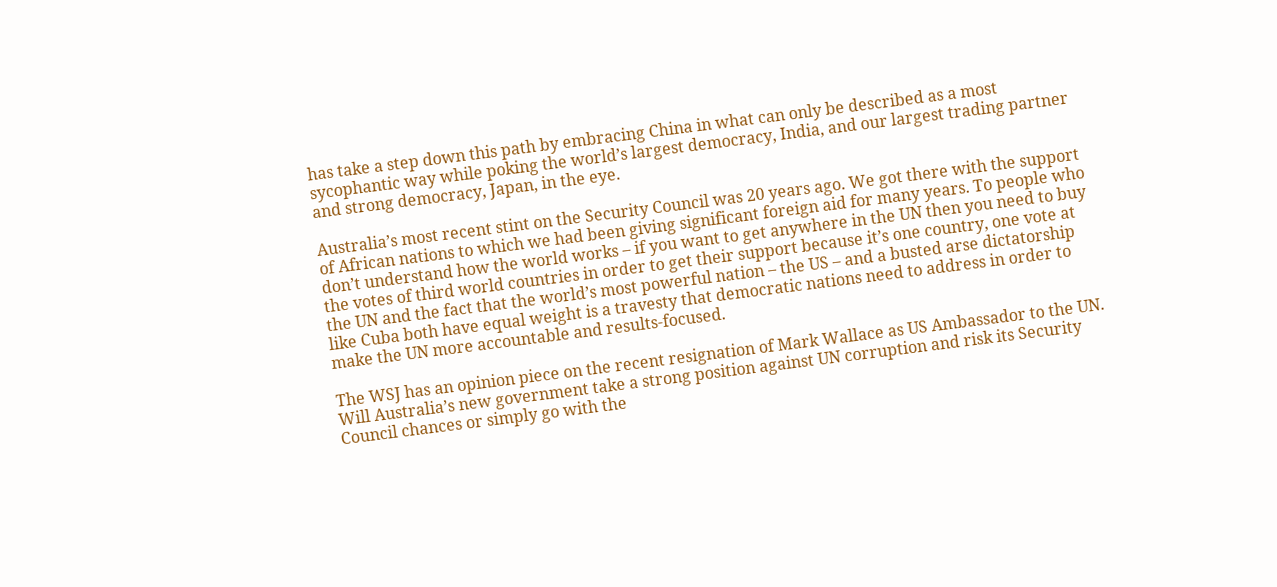has take a step down this path by embracing China in what can only be described as a most sycophantic way while poking the world’s largest democracy, India, and our largest trading partner and strong democracy, Japan, in the eye.

Australia’s most recent stint on the Security Council was 20 years ago. We got there with the support of African nations to which we had been giving significant foreign aid for many years. To people who don’t understand how the world works – if you want to get anywhere in the UN then you need to buy the votes of third world countries in order to get their support because it’s one country, one vote at the UN and the fact that the world’s most powerful nation – the US – and a busted arse dictatorship like Cuba both have equal weight is a travesty that democratic nations need to address in order to make the UN more accountable and results-focused.

The WSJ has an opinion piece on the recent resignation of Mark Wallace as US Ambassador to the UN. Will Australia’s new government take a strong position against UN corruption and risk its Security Council chances or simply go with the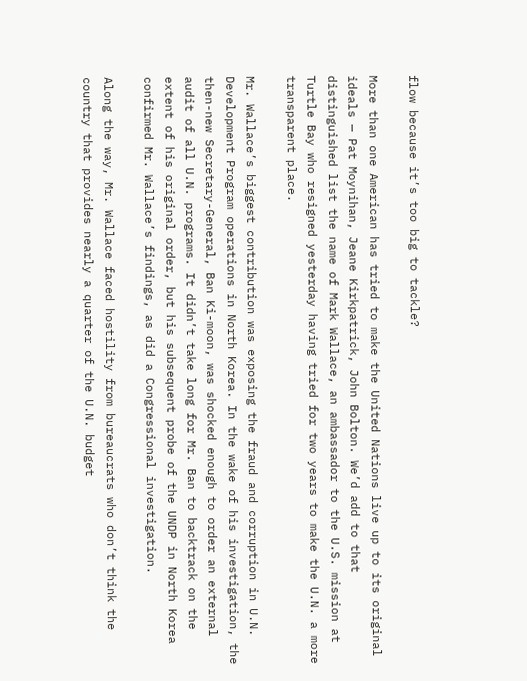flow because it’s too big to tackle?

More than one American has tried to make the United Nations live up to its original ideals — Pat Moynihan, Jeane Kirkpatrick, John Bolton. We’d add to that distinguished list the name of Mark Wallace, an ambassador to the U.S. mission at Turtle Bay who resigned yesterday having tried for two years to make the U.N. a more transparent place.

Mr. Wallace’s biggest contribution was exposing the fraud and corruption in U.N. Development Program operations in North Korea. In the wake of his investigation, the then-new Secretary-General, Ban Ki-moon, was shocked enough to order an external audit of all U.N. programs. It didn’t take long for Mr. Ban to backtrack on the extent of his original order, but his subsequent probe of the UNDP in North Korea confirmed Mr. Wallace’s findings, as did a Congressional investigation.

Along the way, Mr. Wallace faced hostility from bureaucrats who don’t think the country that provides nearly a quarter of the U.N. budget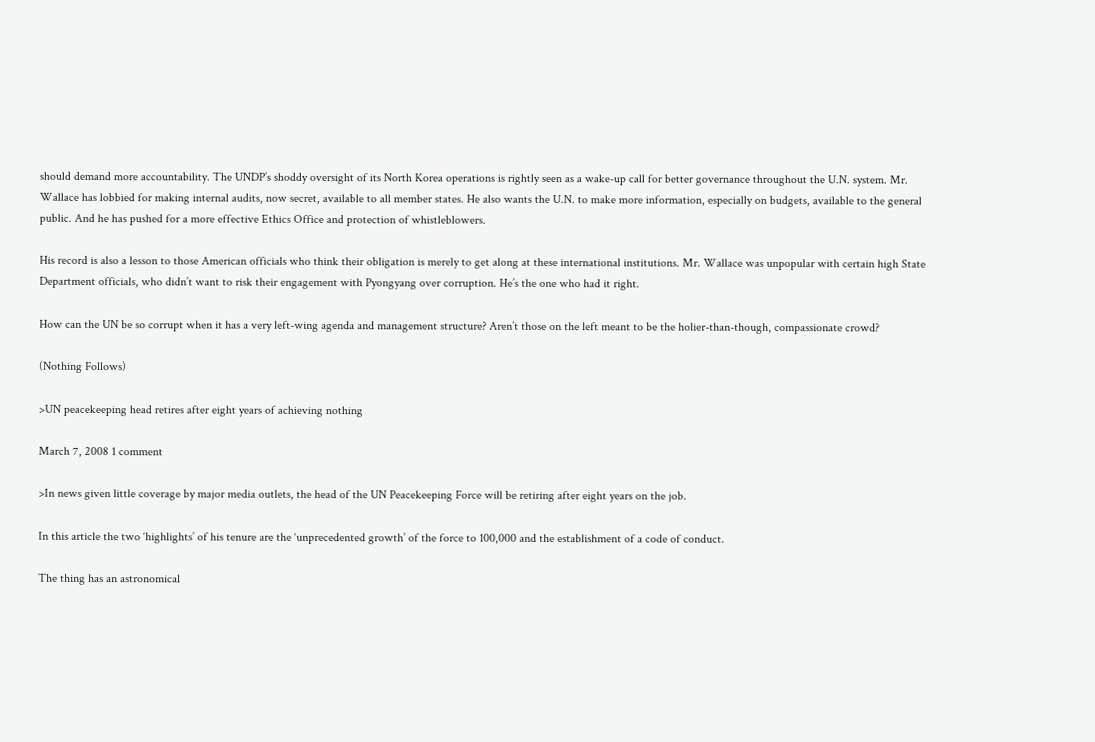should demand more accountability. The UNDP’s shoddy oversight of its North Korea operations is rightly seen as a wake-up call for better governance throughout the U.N. system. Mr. Wallace has lobbied for making internal audits, now secret, available to all member states. He also wants the U.N. to make more information, especially on budgets, available to the general public. And he has pushed for a more effective Ethics Office and protection of whistleblowers.

His record is also a lesson to those American officials who think their obligation is merely to get along at these international institutions. Mr. Wallace was unpopular with certain high State Department officials, who didn’t want to risk their engagement with Pyongyang over corruption. He’s the one who had it right.

How can the UN be so corrupt when it has a very left-wing agenda and management structure? Aren’t those on the left meant to be the holier-than-though, compassionate crowd?

(Nothing Follows)

>UN peacekeeping head retires after eight years of achieving nothing

March 7, 2008 1 comment

>In news given little coverage by major media outlets, the head of the UN Peacekeeping Force will be retiring after eight years on the job.

In this article the two ‘highlights’ of his tenure are the ‘unprecedented growth’ of the force to 100,000 and the establishment of a code of conduct.

The thing has an astronomical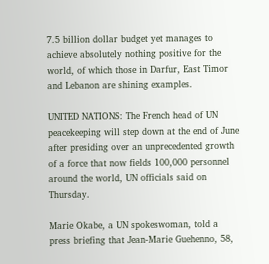7.5 billion dollar budget yet manages to achieve absolutely nothing positive for the world, of which those in Darfur, East Timor and Lebanon are shining examples.

UNITED NATIONS: The French head of UN peacekeeping will step down at the end of June after presiding over an unprecedented growth of a force that now fields 100,000 personnel around the world, UN officials said on Thursday.

Marie Okabe, a UN spokeswoman, told a press briefing that Jean-Marie Guehenno, 58,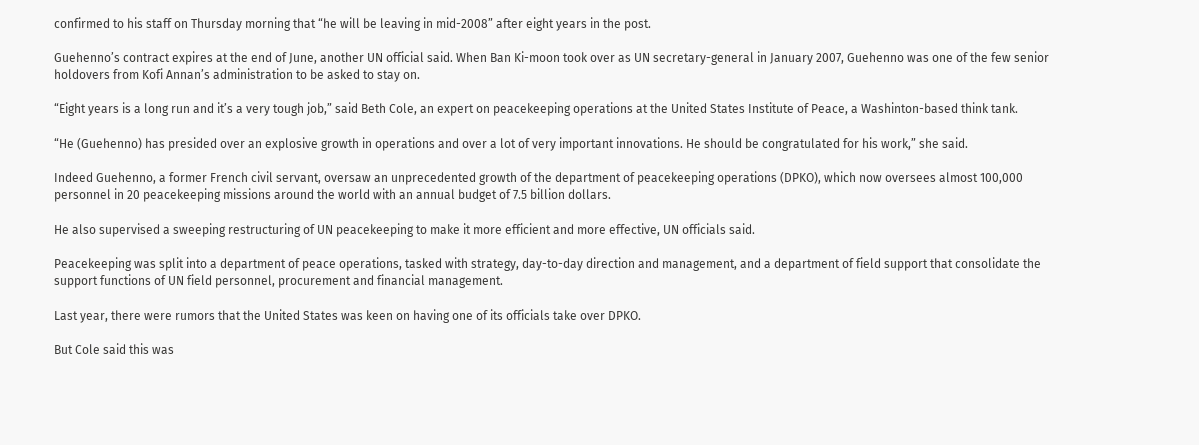confirmed to his staff on Thursday morning that “he will be leaving in mid-2008” after eight years in the post.

Guehenno’s contract expires at the end of June, another UN official said. When Ban Ki-moon took over as UN secretary-general in January 2007, Guehenno was one of the few senior holdovers from Kofi Annan’s administration to be asked to stay on.

“Eight years is a long run and it’s a very tough job,” said Beth Cole, an expert on peacekeeping operations at the United States Institute of Peace, a Washinton-based think tank.

“He (Guehenno) has presided over an explosive growth in operations and over a lot of very important innovations. He should be congratulated for his work,” she said.

Indeed Guehenno, a former French civil servant, oversaw an unprecedented growth of the department of peacekeeping operations (DPKO), which now oversees almost 100,000 personnel in 20 peacekeeping missions around the world with an annual budget of 7.5 billion dollars.

He also supervised a sweeping restructuring of UN peacekeeping to make it more efficient and more effective, UN officials said.

Peacekeeping was split into a department of peace operations, tasked with strategy, day-to-day direction and management, and a department of field support that consolidate the support functions of UN field personnel, procurement and financial management.

Last year, there were rumors that the United States was keen on having one of its officials take over DPKO.

But Cole said this was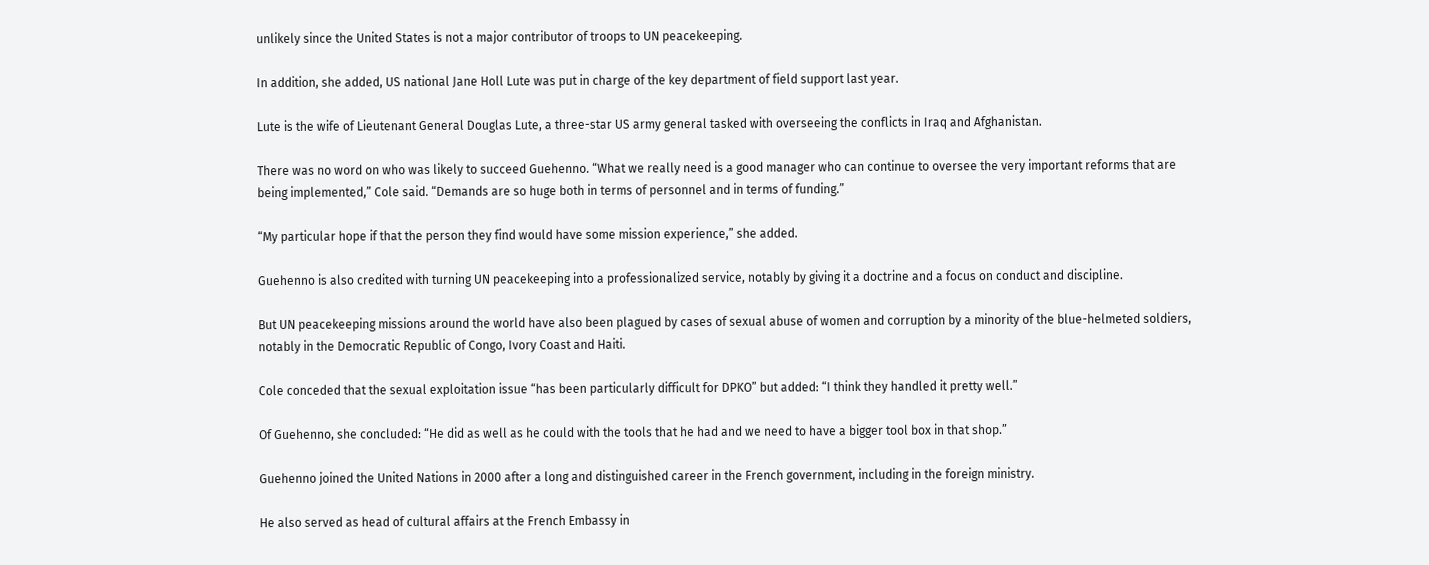unlikely since the United States is not a major contributor of troops to UN peacekeeping.

In addition, she added, US national Jane Holl Lute was put in charge of the key department of field support last year.

Lute is the wife of Lieutenant General Douglas Lute, a three-star US army general tasked with overseeing the conflicts in Iraq and Afghanistan.

There was no word on who was likely to succeed Guehenno. “What we really need is a good manager who can continue to oversee the very important reforms that are being implemented,” Cole said. “Demands are so huge both in terms of personnel and in terms of funding.”

“My particular hope if that the person they find would have some mission experience,” she added.

Guehenno is also credited with turning UN peacekeeping into a professionalized service, notably by giving it a doctrine and a focus on conduct and discipline.

But UN peacekeeping missions around the world have also been plagued by cases of sexual abuse of women and corruption by a minority of the blue-helmeted soldiers, notably in the Democratic Republic of Congo, Ivory Coast and Haiti.

Cole conceded that the sexual exploitation issue “has been particularly difficult for DPKO” but added: “I think they handled it pretty well.”

Of Guehenno, she concluded: “He did as well as he could with the tools that he had and we need to have a bigger tool box in that shop.”

Guehenno joined the United Nations in 2000 after a long and distinguished career in the French government, including in the foreign ministry.

He also served as head of cultural affairs at the French Embassy in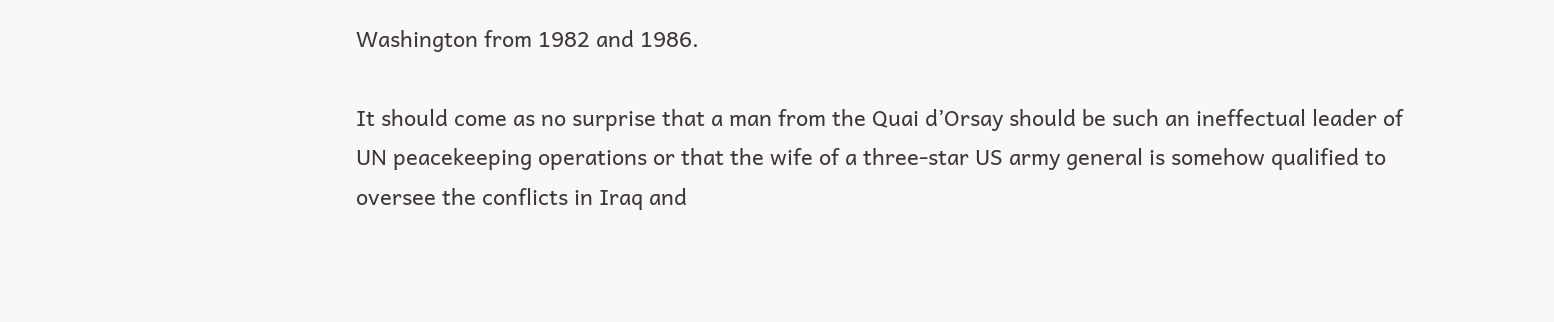Washington from 1982 and 1986.

It should come as no surprise that a man from the Quai d’Orsay should be such an ineffectual leader of UN peacekeeping operations or that the wife of a three-star US army general is somehow qualified to oversee the conflicts in Iraq and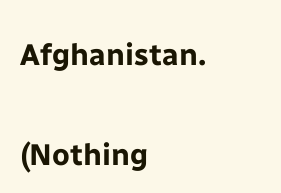Afghanistan.

(Nothing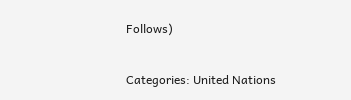Follows)

Categories: United Nations